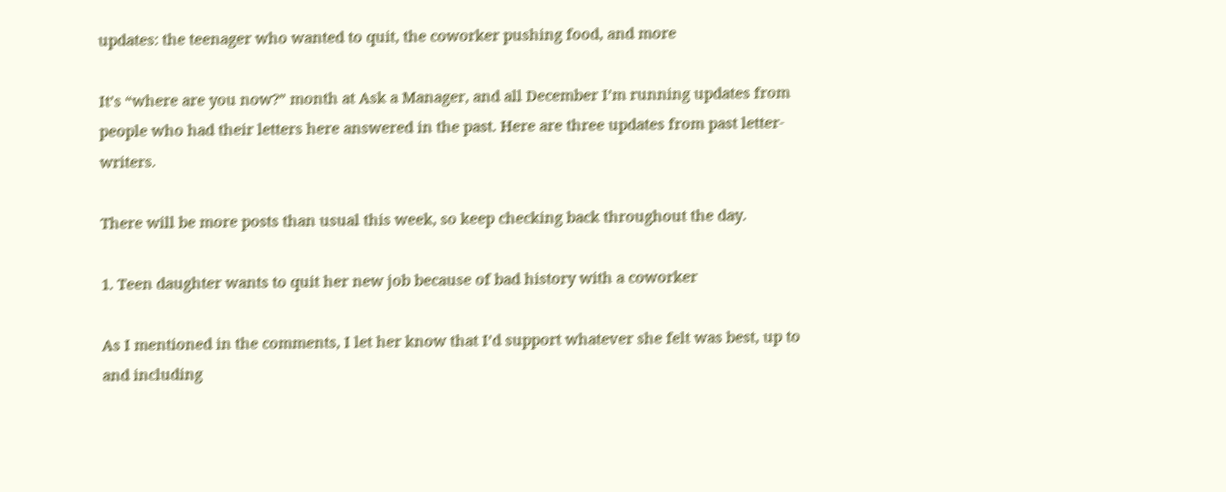updates: the teenager who wanted to quit, the coworker pushing food, and more

It’s “where are you now?” month at Ask a Manager, and all December I’m running updates from people who had their letters here answered in the past. Here are three updates from past letter-writers.

There will be more posts than usual this week, so keep checking back throughout the day.

1. Teen daughter wants to quit her new job because of bad history with a coworker

As I mentioned in the comments, I let her know that I’d support whatever she felt was best, up to and including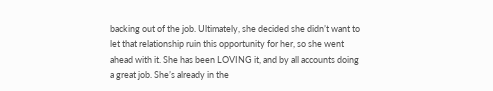backing out of the job. Ultimately, she decided she didn’t want to let that relationship ruin this opportunity for her, so she went ahead with it. She has been LOVING it, and by all accounts doing a great job. She’s already in the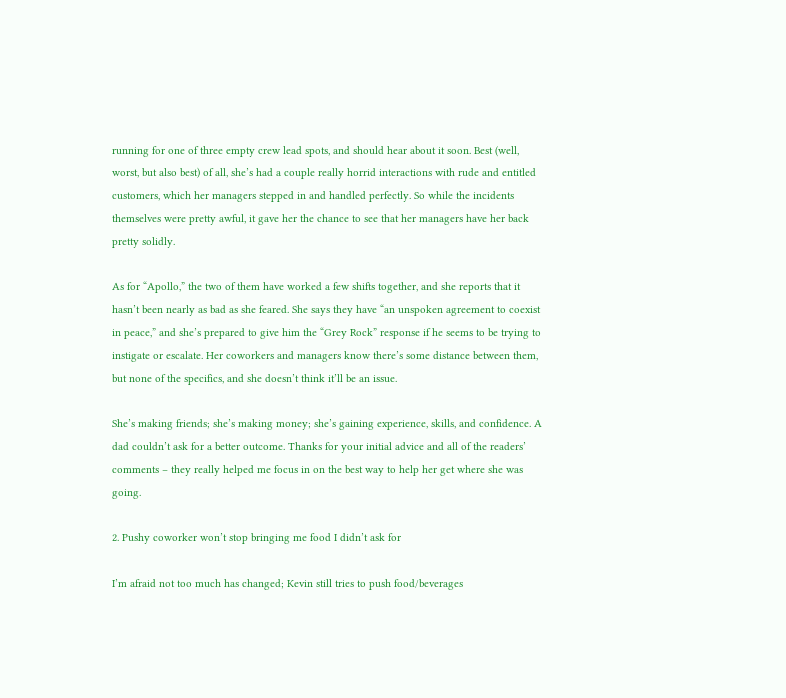running for one of three empty crew lead spots, and should hear about it soon. Best (well, worst, but also best) of all, she’s had a couple really horrid interactions with rude and entitled customers, which her managers stepped in and handled perfectly. So while the incidents themselves were pretty awful, it gave her the chance to see that her managers have her back pretty solidly.

As for “Apollo,” the two of them have worked a few shifts together, and she reports that it hasn’t been nearly as bad as she feared. She says they have “an unspoken agreement to coexist in peace,” and she’s prepared to give him the “Grey Rock” response if he seems to be trying to instigate or escalate. Her coworkers and managers know there’s some distance between them, but none of the specifics, and she doesn’t think it’ll be an issue.

She’s making friends; she’s making money; she’s gaining experience, skills, and confidence. A dad couldn’t ask for a better outcome. Thanks for your initial advice and all of the readers’ comments – they really helped me focus in on the best way to help her get where she was going.

2. Pushy coworker won’t stop bringing me food I didn’t ask for

I’m afraid not too much has changed; Kevin still tries to push food/beverages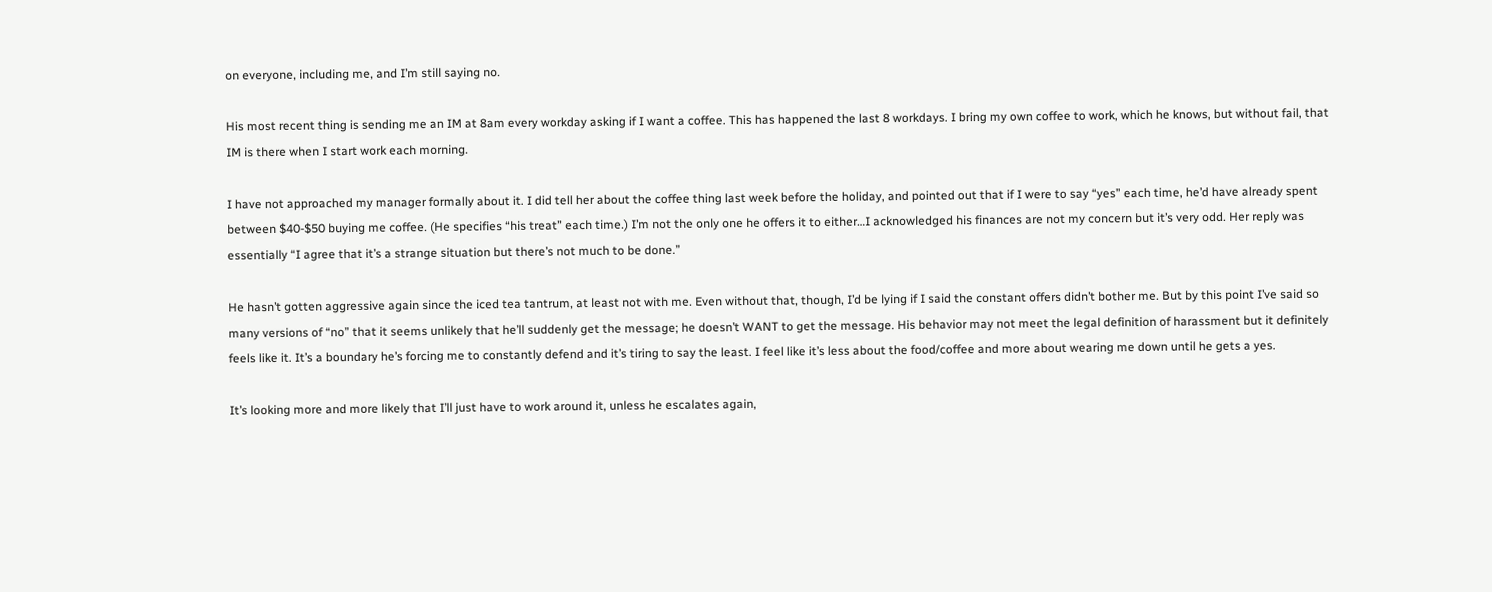on everyone, including me, and I’m still saying no.

His most recent thing is sending me an IM at 8am every workday asking if I want a coffee. This has happened the last 8 workdays. I bring my own coffee to work, which he knows, but without fail, that IM is there when I start work each morning.

I have not approached my manager formally about it. I did tell her about the coffee thing last week before the holiday, and pointed out that if I were to say “yes” each time, he’d have already spent between $40-$50 buying me coffee. (He specifies “his treat” each time.) I’m not the only one he offers it to either…I acknowledged his finances are not my concern but it’s very odd. Her reply was essentially “I agree that it’s a strange situation but there’s not much to be done.”

He hasn’t gotten aggressive again since the iced tea tantrum, at least not with me. Even without that, though, I’d be lying if I said the constant offers didn’t bother me. But by this point I’ve said so many versions of “no” that it seems unlikely that he’ll suddenly get the message; he doesn’t WANT to get the message. His behavior may not meet the legal definition of harassment but it definitely feels like it. It’s a boundary he’s forcing me to constantly defend and it’s tiring to say the least. I feel like it’s less about the food/coffee and more about wearing me down until he gets a yes.

It’s looking more and more likely that I’ll just have to work around it, unless he escalates again,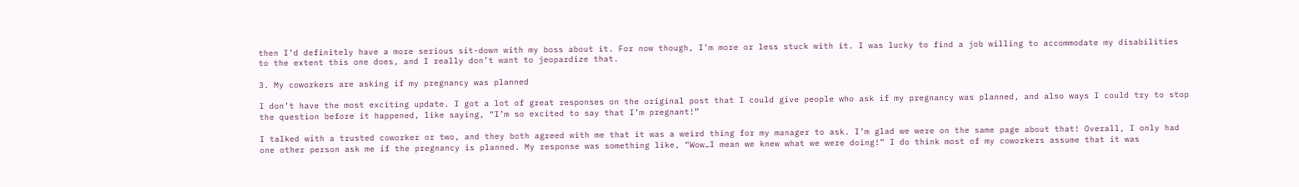then I’d definitely have a more serious sit-down with my boss about it. For now though, I’m more or less stuck with it. I was lucky to find a job willing to accommodate my disabilities to the extent this one does, and I really don’t want to jeopardize that.

3. My coworkers are asking if my pregnancy was planned

I don’t have the most exciting update. I got a lot of great responses on the original post that I could give people who ask if my pregnancy was planned, and also ways I could try to stop the question before it happened, like saying, “I’m so excited to say that I’m pregnant!”

I talked with a trusted coworker or two, and they both agreed with me that it was a weird thing for my manager to ask. I’m glad we were on the same page about that! Overall, I only had one other person ask me if the pregnancy is planned. My response was something like, “Wow…I mean we knew what we were doing!” I do think most of my coworkers assume that it was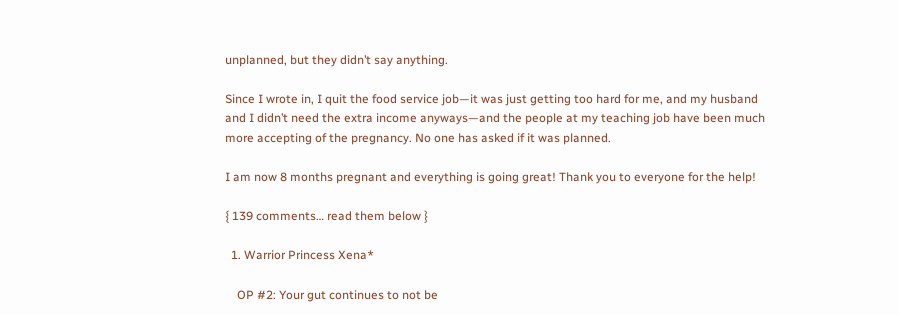unplanned, but they didn’t say anything.

Since I wrote in, I quit the food service job—it was just getting too hard for me, and my husband and I didn’t need the extra income anyways—and the people at my teaching job have been much more accepting of the pregnancy. No one has asked if it was planned.

I am now 8 months pregnant and everything is going great! Thank you to everyone for the help!

{ 139 comments… read them below }

  1. Warrior Princess Xena*

    OP #2: Your gut continues to not be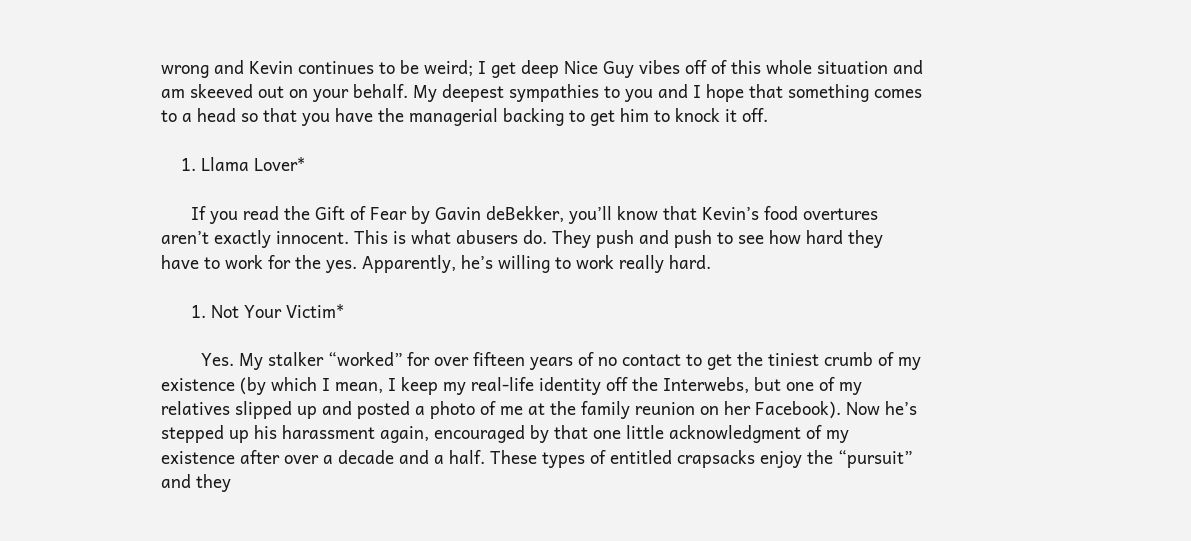wrong and Kevin continues to be weird; I get deep Nice Guy vibes off of this whole situation and am skeeved out on your behalf. My deepest sympathies to you and I hope that something comes to a head so that you have the managerial backing to get him to knock it off.

    1. Llama Lover*

      If you read the Gift of Fear by Gavin deBekker, you’ll know that Kevin’s food overtures aren’t exactly innocent. This is what abusers do. They push and push to see how hard they have to work for the yes. Apparently, he’s willing to work really hard.

      1. Not Your Victim*

        Yes. My stalker “worked” for over fifteen years of no contact to get the tiniest crumb of my existence (by which I mean, I keep my real-life identity off the Interwebs, but one of my relatives slipped up and posted a photo of me at the family reunion on her Facebook). Now he’s stepped up his harassment again, encouraged by that one little acknowledgment of my existence after over a decade and a half. These types of entitled crapsacks enjoy the “pursuit” and they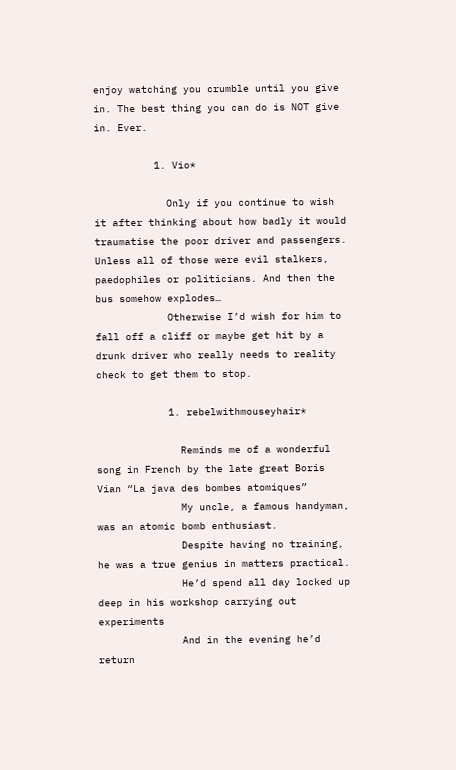enjoy watching you crumble until you give in. The best thing you can do is NOT give in. Ever.

          1. Vio*

            Only if you continue to wish it after thinking about how badly it would traumatise the poor driver and passengers. Unless all of those were evil stalkers, paedophiles or politicians. And then the bus somehow explodes…
            Otherwise I’d wish for him to fall off a cliff or maybe get hit by a drunk driver who really needs to reality check to get them to stop.

            1. rebelwithmouseyhair*

              Reminds me of a wonderful song in French by the late great Boris Vian “La java des bombes atomiques”
              My uncle, a famous handyman, was an atomic bomb enthusiast.
              Despite having no training, he was a true genius in matters practical.
              He’d spend all day locked up deep in his workshop carrying out experiments
              And in the evening he’d return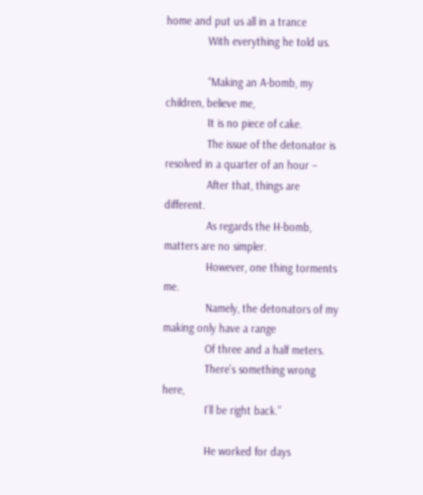home and put us all in a trance
              With everything he told us.

              “Making an A-bomb, my children, believe me,
              It is no piece of cake.
              The issue of the detonator is resolved in a quarter of an hour –
              After that, things are different.
              As regards the H-bomb, matters are no simpler.
              However, one thing torments me.
              Namely, the detonators of my making only have a range
              Of three and a half meters.
              There’s something wrong here,
              I’ll be right back.”

              He worked for days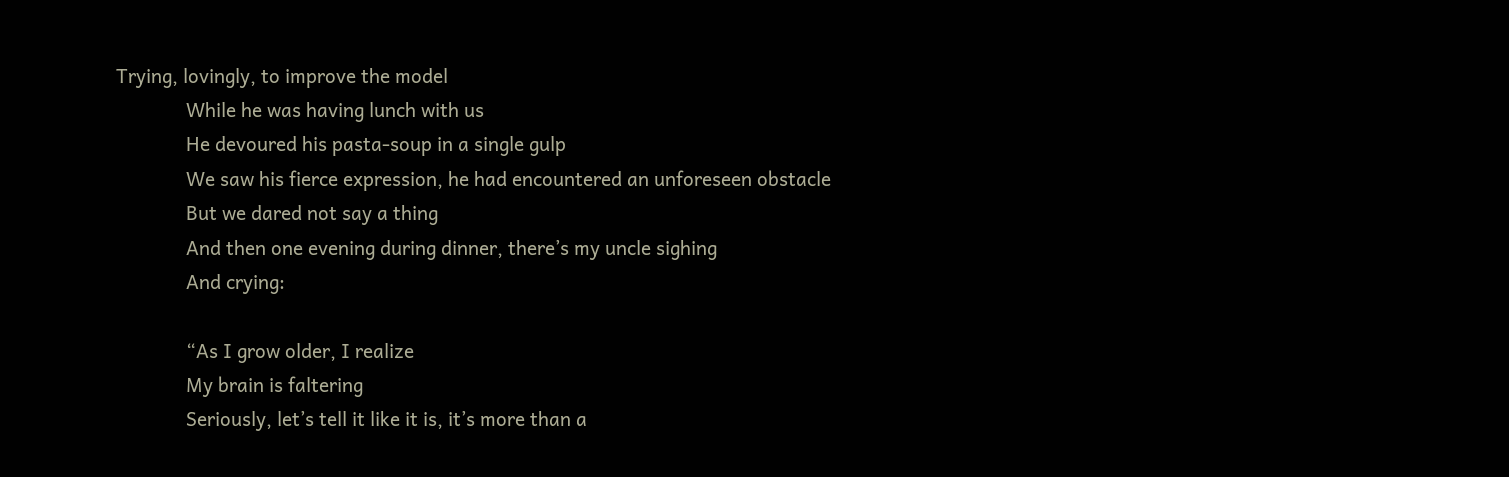Trying, lovingly, to improve the model
              While he was having lunch with us
              He devoured his pasta-soup in a single gulp
              We saw his fierce expression, he had encountered an unforeseen obstacle
              But we dared not say a thing
              And then one evening during dinner, there’s my uncle sighing
              And crying:

              “As I grow older, I realize
              My brain is faltering
              Seriously, let’s tell it like it is, it’s more than a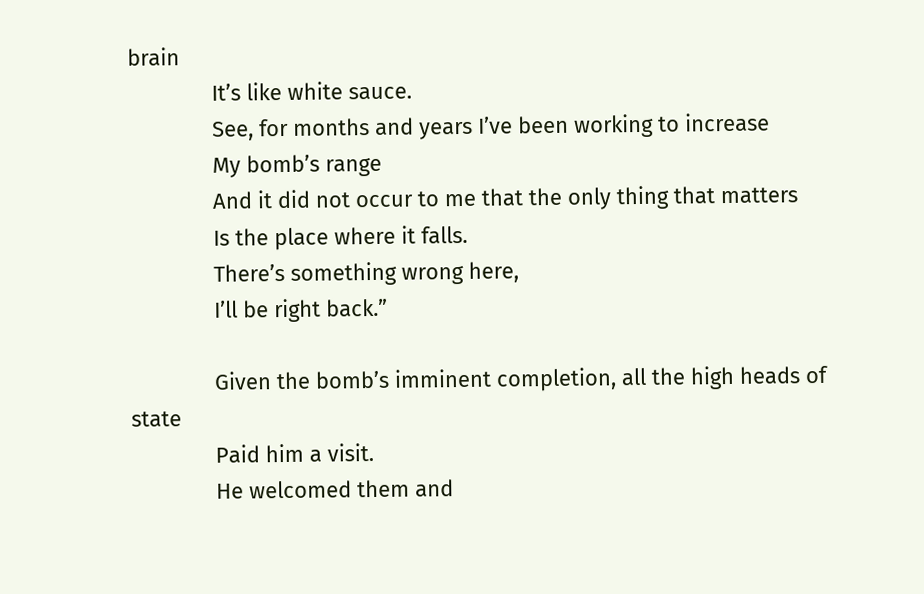brain
              It’s like white sauce.
              See, for months and years I’ve been working to increase
              My bomb’s range
              And it did not occur to me that the only thing that matters
              Is the place where it falls.
              There’s something wrong here,
              I’ll be right back.”

              Given the bomb’s imminent completion, all the high heads of state
              Paid him a visit.
              He welcomed them and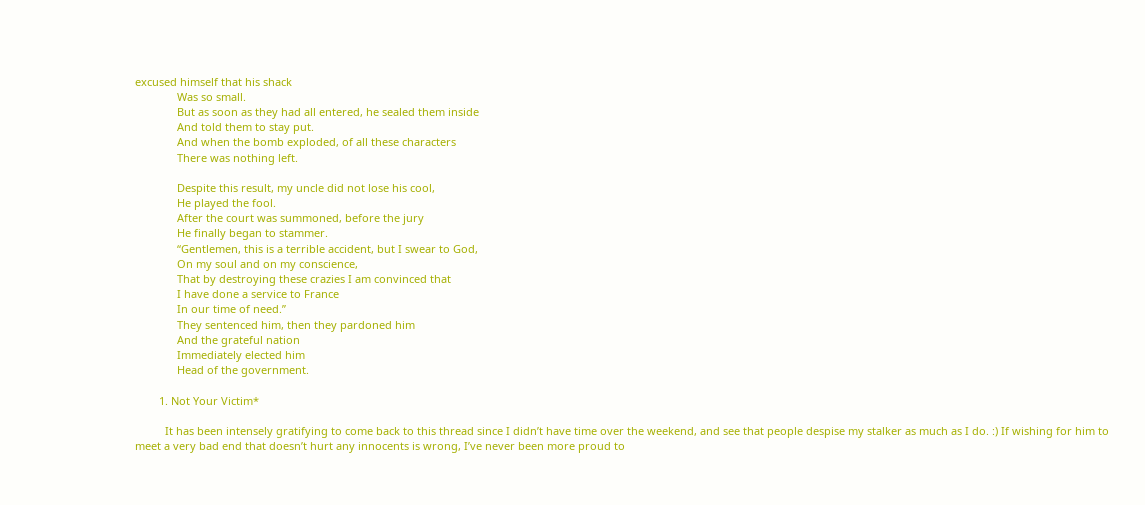excused himself that his shack
              Was so small.
              But as soon as they had all entered, he sealed them inside
              And told them to stay put.
              And when the bomb exploded, of all these characters
              There was nothing left.

              Despite this result, my uncle did not lose his cool,
              He played the fool.
              After the court was summoned, before the jury
              He finally began to stammer.
              “Gentlemen, this is a terrible accident, but I swear to God,
              On my soul and on my conscience,
              That by destroying these crazies I am convinced that
              I have done a service to France
              In our time of need.”
              They sentenced him, then they pardoned him
              And the grateful nation
              Immediately elected him
              Head of the government.

        1. Not Your Victim*

          It has been intensely gratifying to come back to this thread since I didn’t have time over the weekend, and see that people despise my stalker as much as I do. :) If wishing for him to meet a very bad end that doesn’t hurt any innocents is wrong, I’ve never been more proud to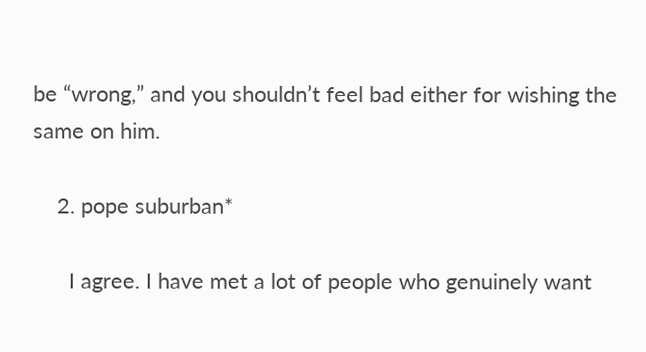be “wrong,” and you shouldn’t feel bad either for wishing the same on him.

    2. pope suburban*

      I agree. I have met a lot of people who genuinely want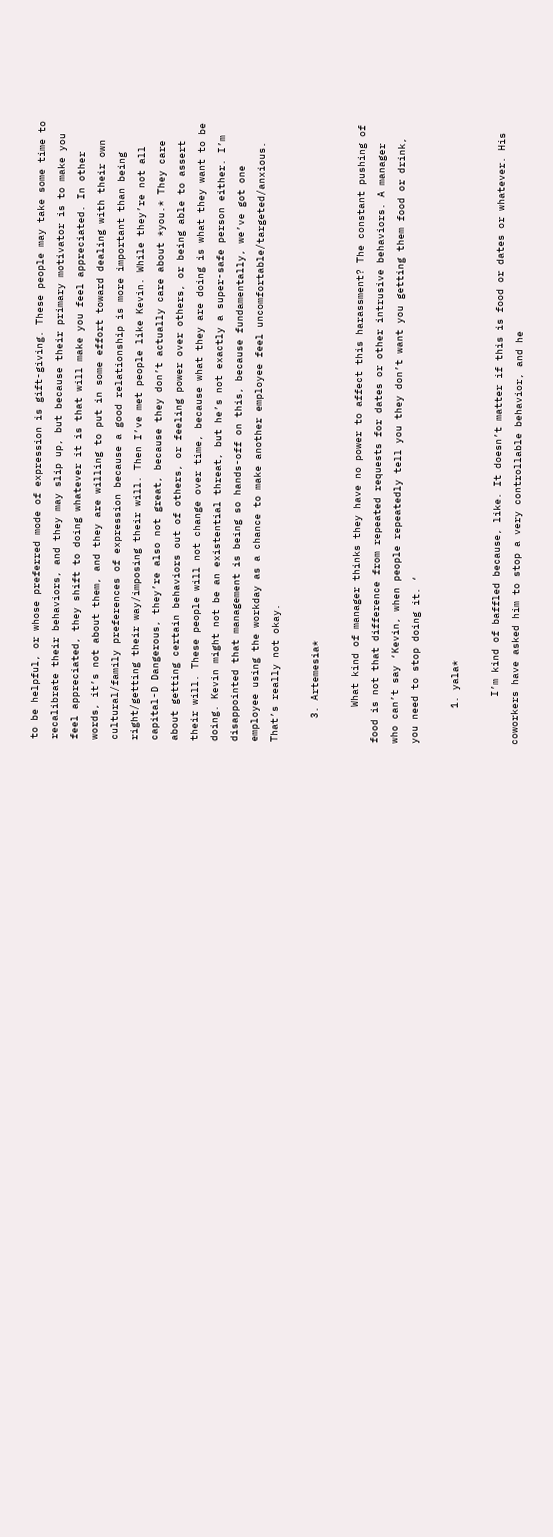to be helpful, or whose preferred mode of expression is gift-giving. These people may take some time to recalibrate their behaviors, and they may slip up, but because their primary motivator is to make you feel appreciated, they shift to doing whatever it is that will make you feel appreciated. In other words, it’s not about them, and they are willing to put in some effort toward dealing with their own cultural/family preferences of expression because a good relationship is more important than being right/getting their way/imposing their will. Then I’ve met people like Kevin. While they’re not all capital-D Dangerous, they’re also not great, because they don’t actually care about *you.* They care about getting certain behaviors out of others, or feeling power over others, or being able to assert their will. These people will not change over time, because what they are doing is what they want to be doing. Kevin might not be an existential threat, but he’s not exactly a super-safe person either. I’m disappointed that management is being so hands-off on this, because fundamentally, we’ve got one employee using the workday as a chance to make another employee feel uncomfortable/targeted/anxious. That’s really not okay.

    3. Artemesia*

      What kind of manager thinks they have no power to affect this harassment? The constant pushing of food is not that difference from repeated requests for dates or other intrusive behaviors. A manager who can’t say ‘Kevin, when people repeatedly tell you they don’t want you getting them food or drink, you need to stop doing it. ‘

      1. yala*

        I’m kind of baffled because, like. It doesn’t matter if this is food or dates or whatever. His coworkers have asked him to stop a very controllable behavior, and he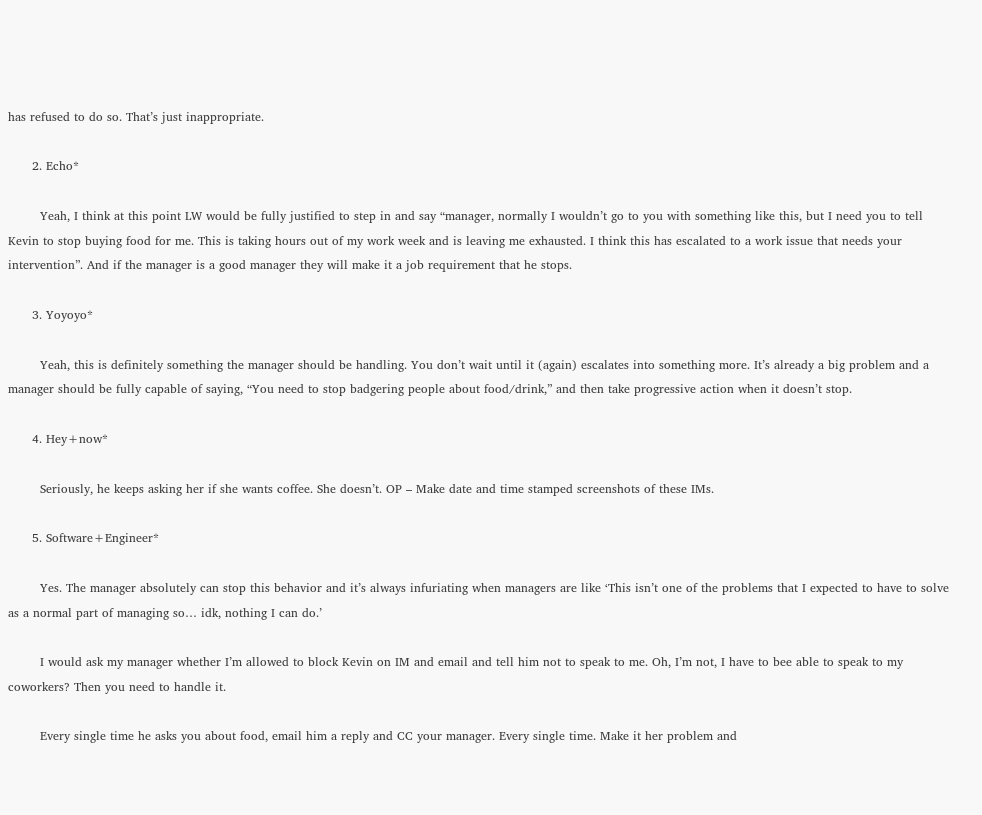has refused to do so. That’s just inappropriate.

      2. Echo*

        Yeah, I think at this point LW would be fully justified to step in and say “manager, normally I wouldn’t go to you with something like this, but I need you to tell Kevin to stop buying food for me. This is taking hours out of my work week and is leaving me exhausted. I think this has escalated to a work issue that needs your intervention”. And if the manager is a good manager they will make it a job requirement that he stops.

      3. Yoyoyo*

        Yeah, this is definitely something the manager should be handling. You don’t wait until it (again) escalates into something more. It’s already a big problem and a manager should be fully capable of saying, “You need to stop badgering people about food/drink,” and then take progressive action when it doesn’t stop.

      4. Hey+now*

        Seriously, he keeps asking her if she wants coffee. She doesn’t. OP – Make date and time stamped screenshots of these IMs.

      5. Software+Engineer*

        Yes. The manager absolutely can stop this behavior and it’s always infuriating when managers are like ‘This isn’t one of the problems that I expected to have to solve as a normal part of managing so… idk, nothing I can do.’

        I would ask my manager whether I’m allowed to block Kevin on IM and email and tell him not to speak to me. Oh, I’m not, I have to bee able to speak to my coworkers? Then you need to handle it.

        Every single time he asks you about food, email him a reply and CC your manager. Every single time. Make it her problem and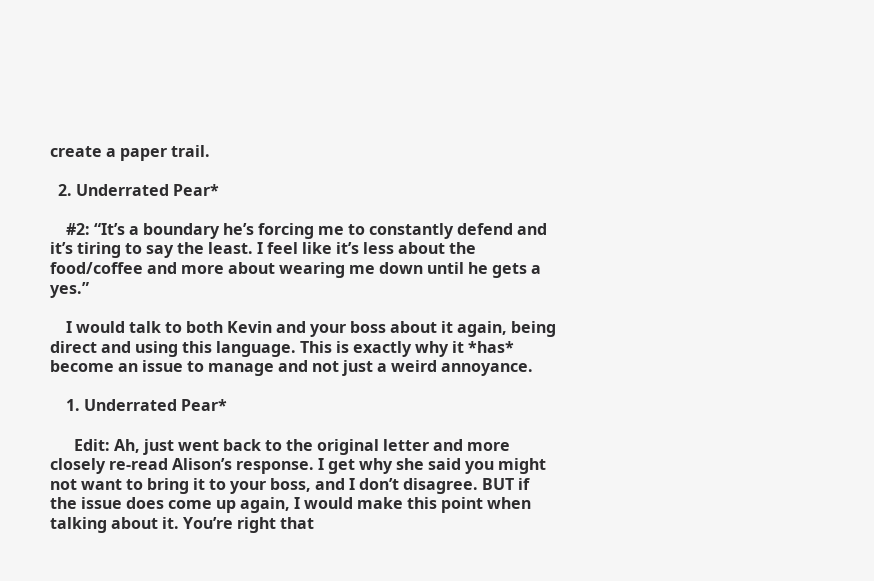create a paper trail.

  2. Underrated Pear*

    #2: “It’s a boundary he’s forcing me to constantly defend and it’s tiring to say the least. I feel like it’s less about the food/coffee and more about wearing me down until he gets a yes.”

    I would talk to both Kevin and your boss about it again, being direct and using this language. This is exactly why it *has* become an issue to manage and not just a weird annoyance.

    1. Underrated Pear*

      Edit: Ah, just went back to the original letter and more closely re-read Alison’s response. I get why she said you might not want to bring it to your boss, and I don’t disagree. BUT if the issue does come up again, I would make this point when talking about it. You’re right that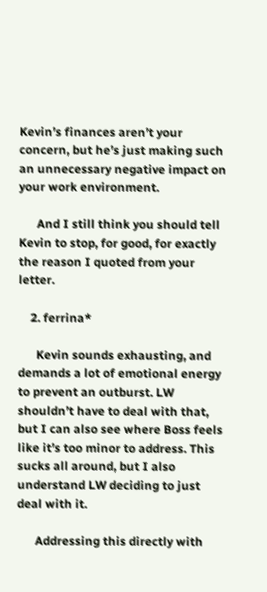Kevin’s finances aren’t your concern, but he’s just making such an unnecessary negative impact on your work environment.

      And I still think you should tell Kevin to stop, for good, for exactly the reason I quoted from your letter.

    2. ferrina*

      Kevin sounds exhausting, and demands a lot of emotional energy to prevent an outburst. LW shouldn’t have to deal with that, but I can also see where Boss feels like it’s too minor to address. This sucks all around, but I also understand LW deciding to just deal with it.

      Addressing this directly with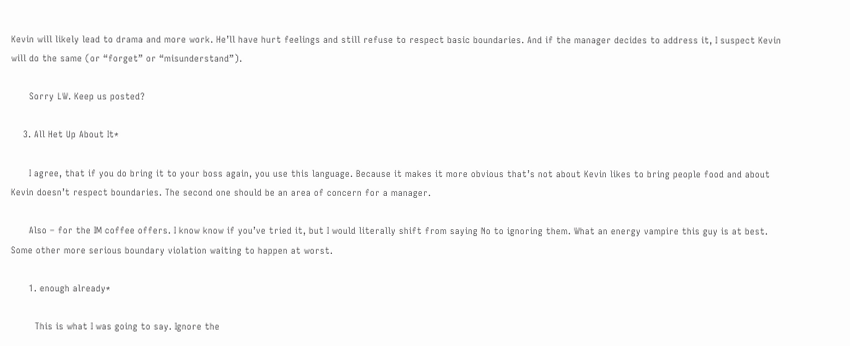Kevin will likely lead to drama and more work. He’ll have hurt feelings and still refuse to respect basic boundaries. And if the manager decides to address it, I suspect Kevin will do the same (or “forget” or “misunderstand”).

      Sorry LW. Keep us posted?

    3. All Het Up About It*

      I agree, that if you do bring it to your boss again, you use this language. Because it makes it more obvious that’s not about Kevin likes to bring people food and about Kevin doesn’t respect boundaries. The second one should be an area of concern for a manager.

      Also – for the IM coffee offers. I know know if you’ve tried it, but I would literally shift from saying No to ignoring them. What an energy vampire this guy is at best. Some other more serious boundary violation waiting to happen at worst.

      1. enough already*

        This is what I was going to say. Ignore the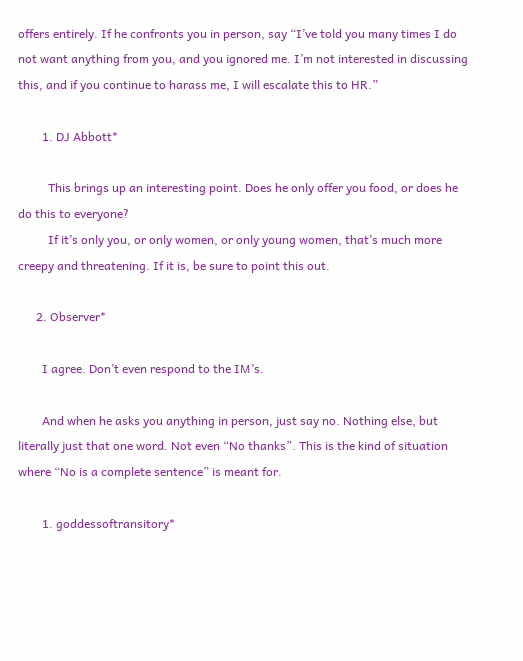offers entirely. If he confronts you in person, say “I’ve told you many times I do not want anything from you, and you ignored me. I’m not interested in discussing this, and if you continue to harass me, I will escalate this to HR.”

        1. DJ Abbott*

          This brings up an interesting point. Does he only offer you food, or does he do this to everyone?
          If it’s only you, or only women, or only young women, that’s much more creepy and threatening. If it is, be sure to point this out.

      2. Observer*

        I agree. Don’t even respond to the IM’s.

        And when he asks you anything in person, just say no. Nothing else, but literally just that one word. Not even “No thanks”. This is the kind of situation where “No is a complete sentence” is meant for.

        1. goddessoftransitory*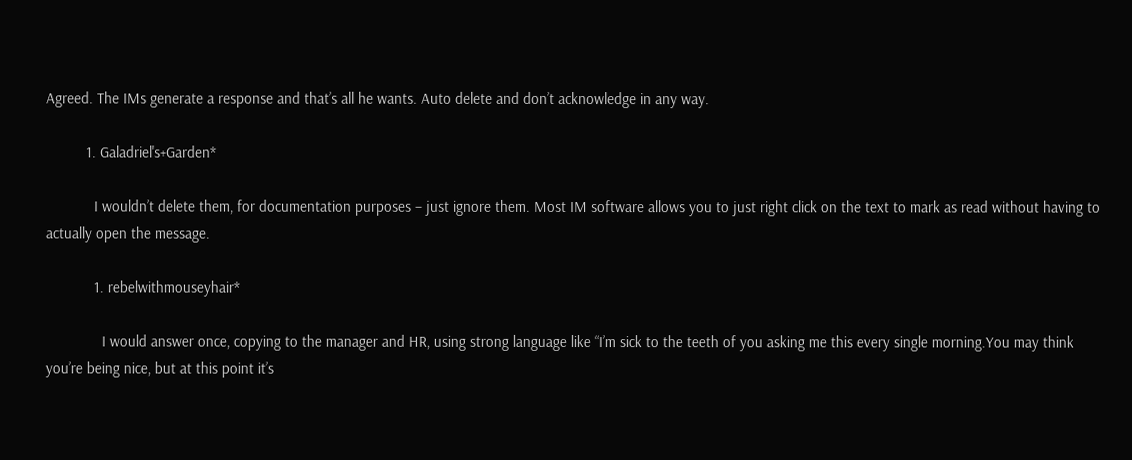Agreed. The IMs generate a response and that’s all he wants. Auto delete and don’t acknowledge in any way.

          1. Galadriel's+Garden*

            I wouldn’t delete them, for documentation purposes – just ignore them. Most IM software allows you to just right click on the text to mark as read without having to actually open the message.

            1. rebelwithmouseyhair*

              I would answer once, copying to the manager and HR, using strong language like “I’m sick to the teeth of you asking me this every single morning.You may think you’re being nice, but at this point it’s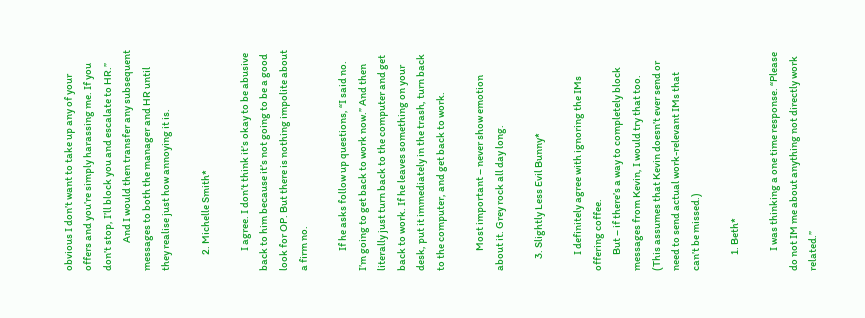obvious I don’t want to take up any of your offers and you’re simply harassing me. If you don’t stop, I’ll block you and escalate to HR.”
              And I would then transfer any subsequent messages to both the manager and HR until they realise just how annoying it is.

        2. Michelle Smith*

          I agree. I don’t think it’s okay to be abusive back to him because it’s not going to be a good look for OP. But there is nothing impolite about a firm no.

          If he asks follow up questions, “I said no. I’m going to get back to work now.” And then literally just turn back to the computer and get back to work. If he leaves something on your desk, put it immediately in the trash, turn back to the computer, and get back to work.

          Most important – never show emotion about it. Grey rock all day long.

      3. Slightly Less Evil Bunny*

        I definitely agree with ignoring the IMs offering coffee.
        But – if there’s a way to completely block messages from Kevin, I would try that too. (This assumes that Kevin doesn’t ever send or need to send actual work-relevant IMs that can’t be missed.)

        1. Beth*

          I was thinking a one time response. “Please do not IM me about anything not directly work related.”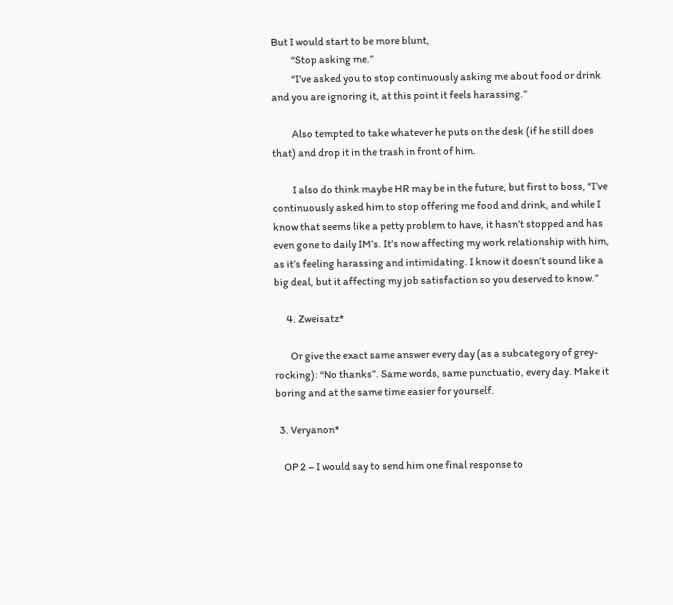But I would start to be more blunt,
          “Stop asking me.”
          “I’ve asked you to stop continuously asking me about food or drink and you are ignoring it, at this point it feels harassing.”

          Also tempted to take whatever he puts on the desk (if he still does that) and drop it in the trash in front of him.

          I also do think maybe HR may be in the future, but first to boss, “I’ve continuously asked him to stop offering me food and drink, and while I know that seems like a petty problem to have, it hasn’t stopped and has even gone to daily IM’s. It’s now affecting my work relationship with him, as it’s feeling harassing and intimidating. I know it doesn’t sound like a big deal, but it affecting my job satisfaction so you deserved to know.”

      4. Zweisatz*

        Or give the exact same answer every day (as a subcategory of grey-rocking): “No thanks”. Same words, same punctuatio, every day. Make it boring and at the same time easier for yourself.

  3. Veryanon*

    OP 2 – I would say to send him one final response to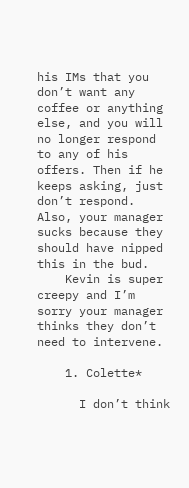his IMs that you don’t want any coffee or anything else, and you will no longer respond to any of his offers. Then if he keeps asking, just don’t respond. Also, your manager sucks because they should have nipped this in the bud.
    Kevin is super creepy and I’m sorry your manager thinks they don’t need to intervene.

    1. Colette*

      I don’t think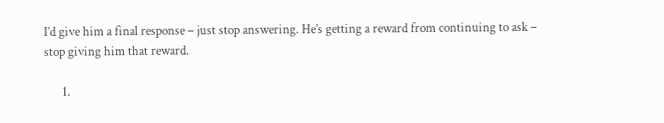I’d give him a final response – just stop answering. He’s getting a reward from continuing to ask – stop giving him that reward.

      1.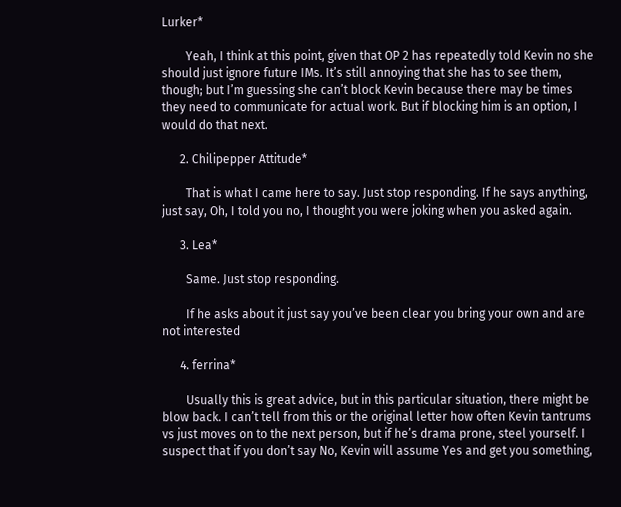Lurker*

        Yeah, I think at this point, given that OP 2 has repeatedly told Kevin no she should just ignore future IMs. It’s still annoying that she has to see them, though; but I’m guessing she can’t block Kevin because there may be times they need to communicate for actual work. But if blocking him is an option, I would do that next.

      2. Chilipepper Attitude*

        That is what I came here to say. Just stop responding. If he says anything, just say, Oh, I told you no, I thought you were joking when you asked again.

      3. Lea*

        Same. Just stop responding.

        If he asks about it just say you’ve been clear you bring your own and are not interested

      4. ferrina*

        Usually this is great advice, but in this particular situation, there might be blow back. I can’t tell from this or the original letter how often Kevin tantrums vs just moves on to the next person, but if he’s drama prone, steel yourself. I suspect that if you don’t say No, Kevin will assume Yes and get you something,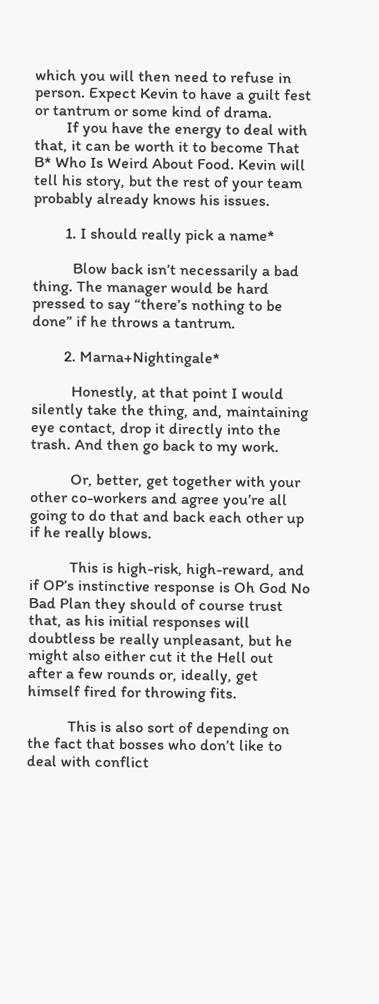which you will then need to refuse in person. Expect Kevin to have a guilt fest or tantrum or some kind of drama.
        If you have the energy to deal with that, it can be worth it to become That B* Who Is Weird About Food. Kevin will tell his story, but the rest of your team probably already knows his issues.

        1. I should really pick a name*

          Blow back isn’t necessarily a bad thing. The manager would be hard pressed to say “there’s nothing to be done” if he throws a tantrum.

        2. Marna+Nightingale*

          Honestly, at that point I would silently take the thing, and, maintaining eye contact, drop it directly into the trash. And then go back to my work.

          Or, better, get together with your other co-workers and agree you’re all going to do that and back each other up if he really blows.

          This is high-risk, high-reward, and if OP’s instinctive response is Oh God No Bad Plan they should of course trust that, as his initial responses will doubtless be really unpleasant, but he might also either cut it the Hell out after a few rounds or, ideally, get himself fired for throwing fits.

          This is also sort of depending on the fact that bosses who don’t like to deal with conflict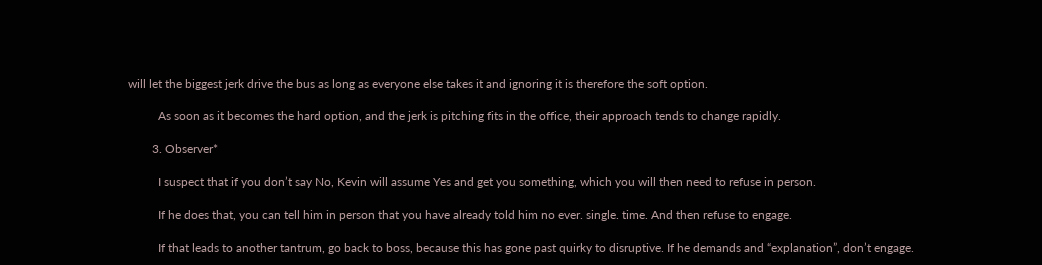will let the biggest jerk drive the bus as long as everyone else takes it and ignoring it is therefore the soft option.

          As soon as it becomes the hard option, and the jerk is pitching fits in the office, their approach tends to change rapidly.

        3. Observer*

          I suspect that if you don’t say No, Kevin will assume Yes and get you something, which you will then need to refuse in person.

          If he does that, you can tell him in person that you have already told him no ever. single. time. And then refuse to engage.

          If that leads to another tantrum, go back to boss, because this has gone past quirky to disruptive. If he demands and “explanation”, don’t engage.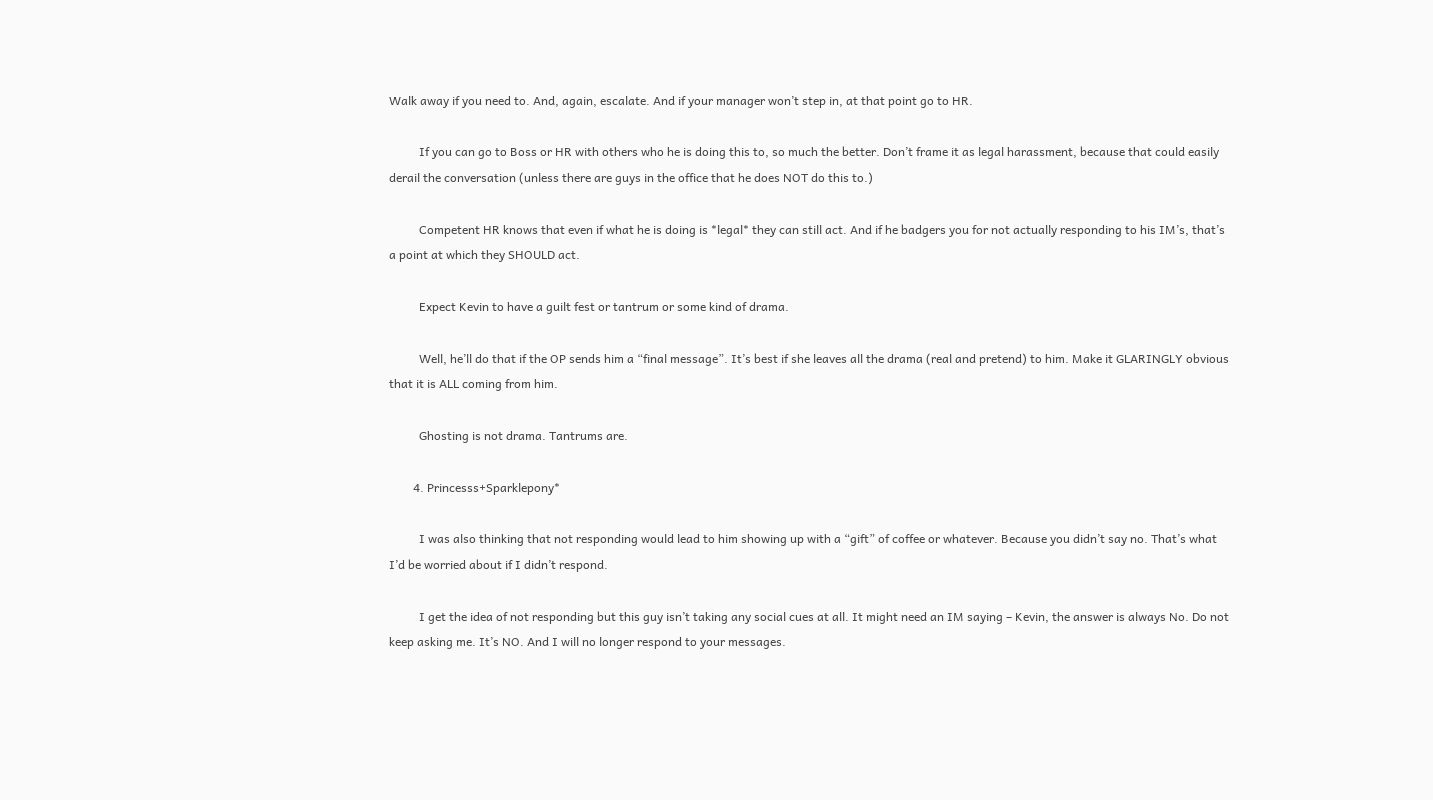Walk away if you need to. And, again, escalate. And if your manager won’t step in, at that point go to HR.

          If you can go to Boss or HR with others who he is doing this to, so much the better. Don’t frame it as legal harassment, because that could easily derail the conversation (unless there are guys in the office that he does NOT do this to.)

          Competent HR knows that even if what he is doing is *legal* they can still act. And if he badgers you for not actually responding to his IM’s, that’s a point at which they SHOULD act.

          Expect Kevin to have a guilt fest or tantrum or some kind of drama.

          Well, he’ll do that if the OP sends him a “final message”. It’s best if she leaves all the drama (real and pretend) to him. Make it GLARINGLY obvious that it is ALL coming from him.

          Ghosting is not drama. Tantrums are.

        4. Princesss+Sparklepony*

          I was also thinking that not responding would lead to him showing up with a “gift” of coffee or whatever. Because you didn’t say no. That’s what I’d be worried about if I didn’t respond.

          I get the idea of not responding but this guy isn’t taking any social cues at all. It might need an IM saying – Kevin, the answer is always No. Do not keep asking me. It’s NO. And I will no longer respond to your messages.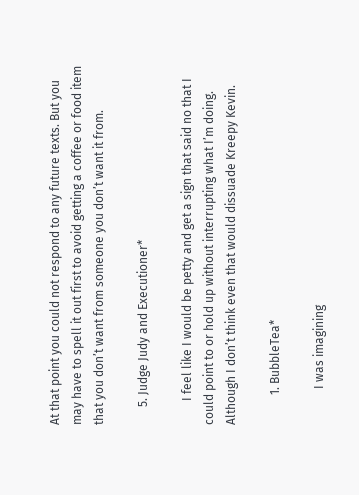At that point you could not respond to any future texts. But you may have to spell it out first to avoid getting a coffee or food item that you don’t want from someone you don’t want it from.

      5. Judge Judy and Executioner*

        I feel like I would be petty and get a sign that said no that I could point to or hold up without interrupting what I’m doing. Although I don’t think even that would dissuade Kreepy Kevin.

          1. BubbleTea*

            I was imagining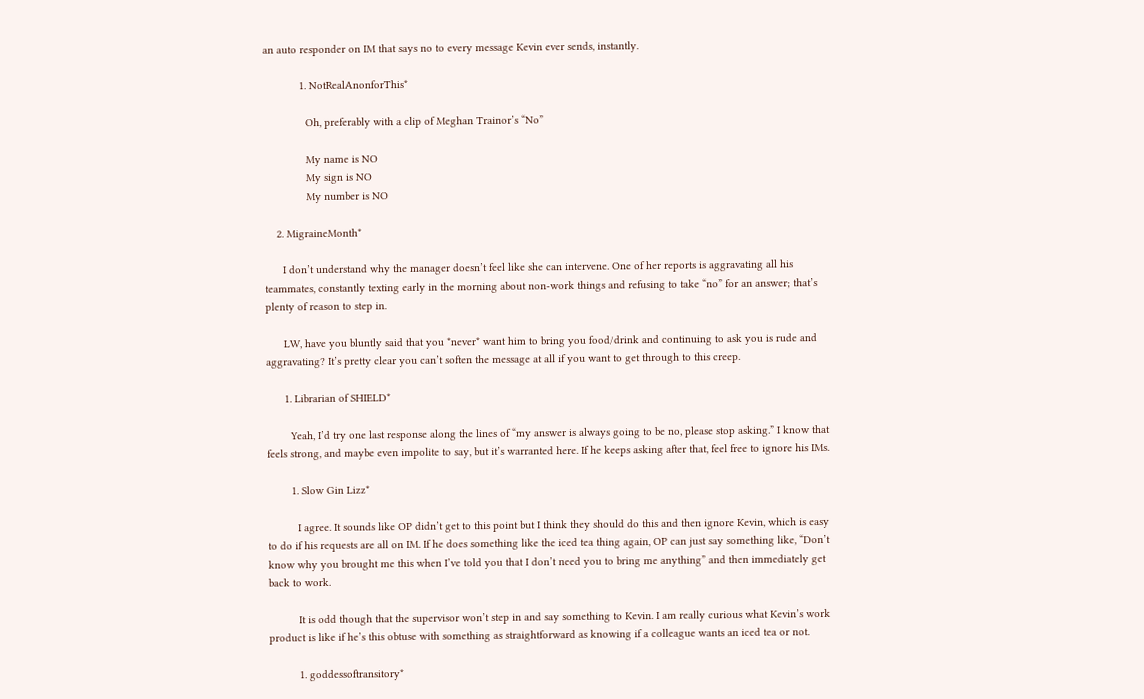an auto responder on IM that says no to every message Kevin ever sends, instantly.

            1. NotRealAnonforThis*

              Oh, preferably with a clip of Meghan Trainor’s “No”

              My name is NO
              My sign is NO
              My number is NO

    2. MigraineMonth*

      I don’t understand why the manager doesn’t feel like she can intervene. One of her reports is aggravating all his teammates, constantly texting early in the morning about non-work things and refusing to take “no” for an answer; that’s plenty of reason to step in.

      LW, have you bluntly said that you *never* want him to bring you food/drink and continuing to ask you is rude and aggravating? It’s pretty clear you can’t soften the message at all if you want to get through to this creep.

      1. Librarian of SHIELD*

        Yeah, I’d try one last response along the lines of “my answer is always going to be no, please stop asking.” I know that feels strong, and maybe even impolite to say, but it’s warranted here. If he keeps asking after that, feel free to ignore his IMs.

        1. Slow Gin Lizz*

          I agree. It sounds like OP didn’t get to this point but I think they should do this and then ignore Kevin, which is easy to do if his requests are all on IM. If he does something like the iced tea thing again, OP can just say something like, “Don’t know why you brought me this when I’ve told you that I don’t need you to bring me anything” and then immediately get back to work.

          It is odd though that the supervisor won’t step in and say something to Kevin. I am really curious what Kevin’s work product is like if he’s this obtuse with something as straightforward as knowing if a colleague wants an iced tea or not.

          1. goddessoftransitory*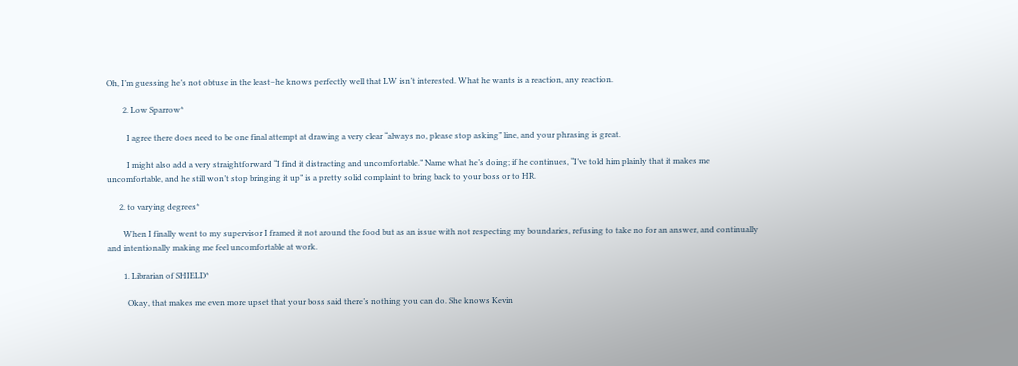Oh, I’m guessing he’s not obtuse in the least–he knows perfectly well that LW isn’t interested. What he wants is a reaction, any reaction.

        2. Low Sparrow*

          I agree there does need to be one final attempt at drawing a very clear “always no, please stop asking” line, and your phrasing is great.

          I might also add a very straightforward “I find it distracting and uncomfortable.” Name what he’s doing; if he continues, “I’ve told him plainly that it makes me uncomfortable, and he still won’t stop bringing it up” is a pretty solid complaint to bring back to your boss or to HR.

      2. to varying degrees*

        When I finally went to my supervisor I framed it not around the food but as an issue with not respecting my boundaries, refusing to take no for an answer, and continually and intentionally making me feel uncomfortable at work.

        1. Librarian of SHIELD*

          Okay, that makes me even more upset that your boss said there’s nothing you can do. She knows Kevin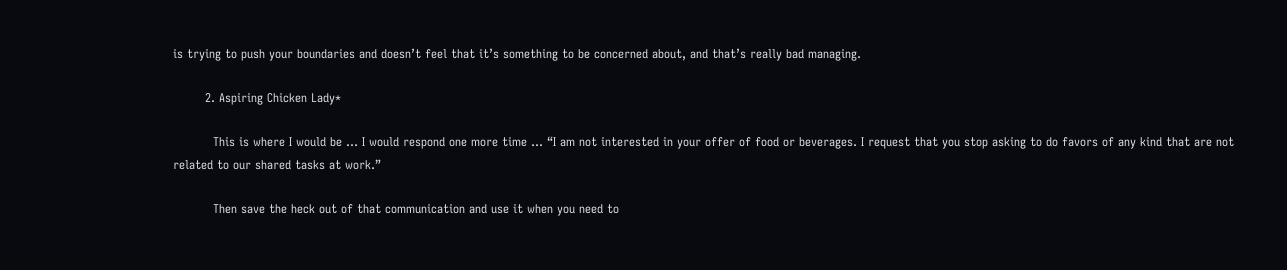is trying to push your boundaries and doesn’t feel that it’s something to be concerned about, and that’s really bad managing.

        2. Aspiring Chicken Lady*

          This is where I would be … I would respond one more time … “I am not interested in your offer of food or beverages. I request that you stop asking to do favors of any kind that are not related to our shared tasks at work.”

          Then save the heck out of that communication and use it when you need to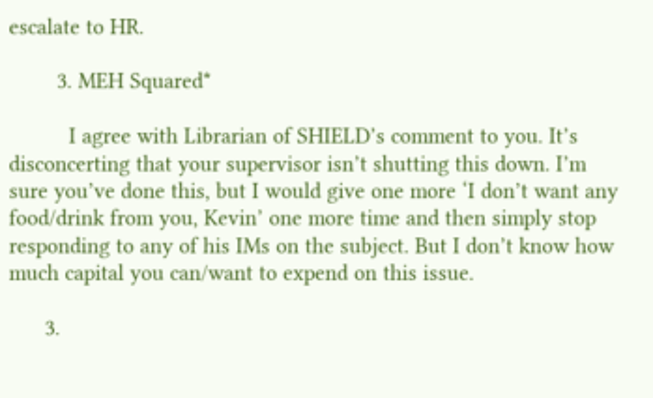escalate to HR.

        3. MEH Squared*

          I agree with Librarian of SHIELD’s comment to you. It’s disconcerting that your supervisor isn’t shutting this down. I’m sure you’ve done this, but I would give one more ‘I don’t want any food/drink from you, Kevin’ one more time and then simply stop responding to any of his IMs on the subject. But I don’t know how much capital you can/want to expend on this issue.

      3.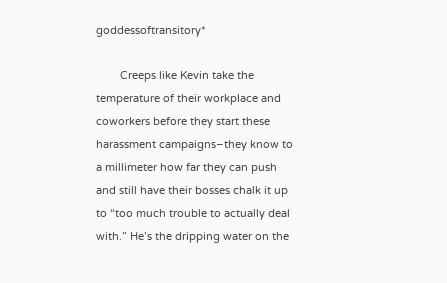goddessoftransitory*

        Creeps like Kevin take the temperature of their workplace and coworkers before they start these harassment campaigns–they know to a millimeter how far they can push and still have their bosses chalk it up to “too much trouble to actually deal with.” He’s the dripping water on the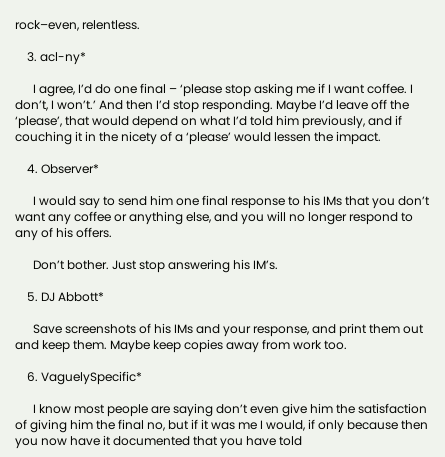rock–even, relentless.

    3. acl-ny*

      I agree, I’d do one final – ‘please stop asking me if I want coffee. I don’t, I won’t.’ And then I’d stop responding. Maybe I’d leave off the ‘please’, that would depend on what I’d told him previously, and if couching it in the nicety of a ‘please’ would lessen the impact.

    4. Observer*

      I would say to send him one final response to his IMs that you don’t want any coffee or anything else, and you will no longer respond to any of his offers.

      Don’t bother. Just stop answering his IM’s.

    5. DJ Abbott*

      Save screenshots of his IMs and your response, and print them out and keep them. Maybe keep copies away from work too.

    6. VaguelySpecific*

      I know most people are saying don’t even give him the satisfaction of giving him the final no, but if it was me I would, if only because then you now have it documented that you have told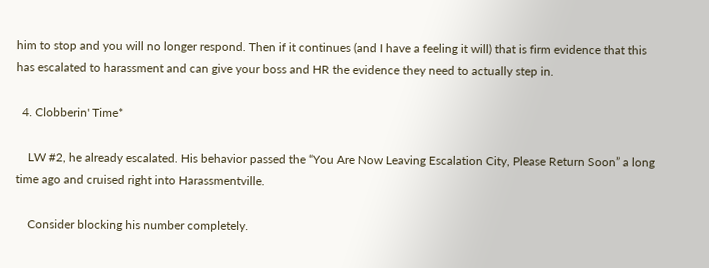him to stop and you will no longer respond. Then if it continues (and I have a feeling it will) that is firm evidence that this has escalated to harassment and can give your boss and HR the evidence they need to actually step in.

  4. Clobberin' Time*

    LW #2, he already escalated. His behavior passed the “You Are Now Leaving Escalation City, Please Return Soon” a long time ago and cruised right into Harassmentville.

    Consider blocking his number completely.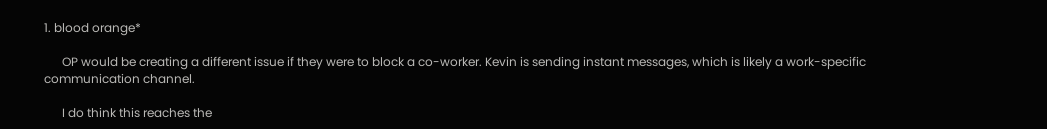1. blood orange*

      OP would be creating a different issue if they were to block a co-worker. Kevin is sending instant messages, which is likely a work-specific communication channel.

      I do think this reaches the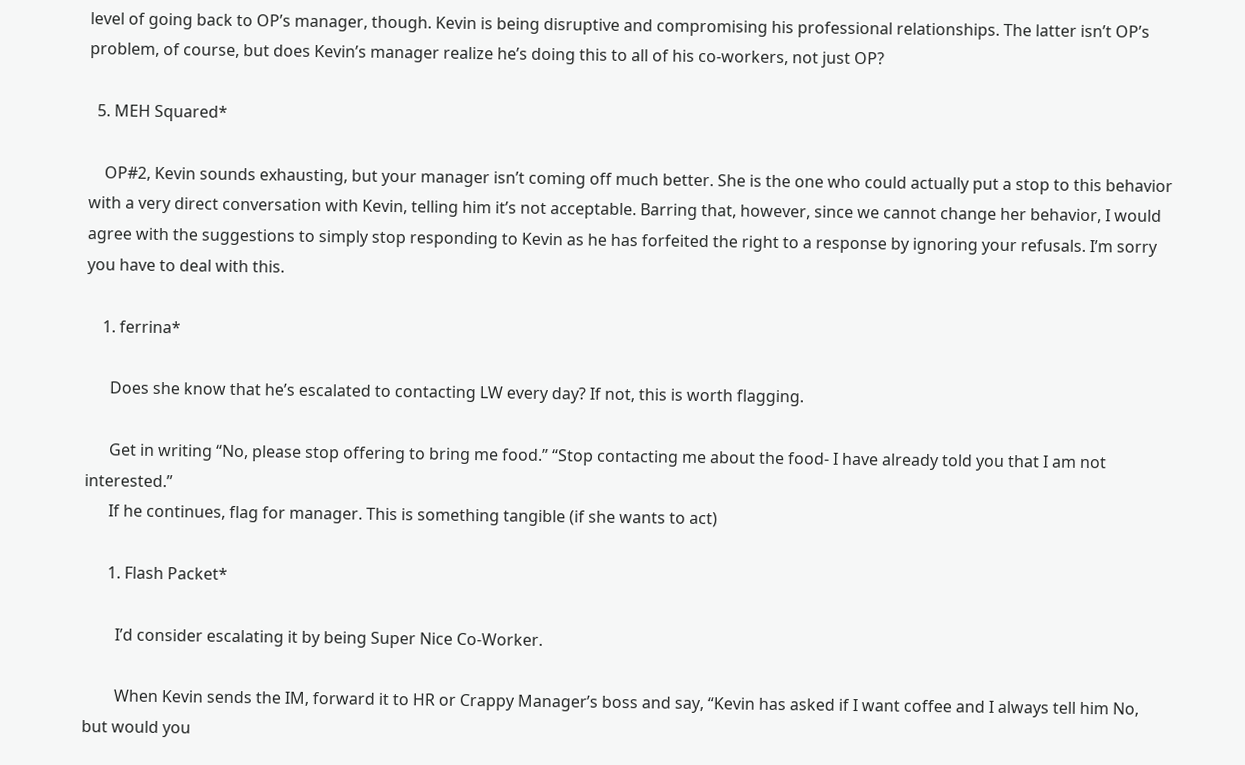level of going back to OP’s manager, though. Kevin is being disruptive and compromising his professional relationships. The latter isn’t OP’s problem, of course, but does Kevin’s manager realize he’s doing this to all of his co-workers, not just OP?

  5. MEH Squared*

    OP#2, Kevin sounds exhausting, but your manager isn’t coming off much better. She is the one who could actually put a stop to this behavior with a very direct conversation with Kevin, telling him it’s not acceptable. Barring that, however, since we cannot change her behavior, I would agree with the suggestions to simply stop responding to Kevin as he has forfeited the right to a response by ignoring your refusals. I’m sorry you have to deal with this.

    1. ferrina*

      Does she know that he’s escalated to contacting LW every day? If not, this is worth flagging.

      Get in writing “No, please stop offering to bring me food.” “Stop contacting me about the food- I have already told you that I am not interested.”
      If he continues, flag for manager. This is something tangible (if she wants to act)

      1. Flash Packet*

        I’d consider escalating it by being Super Nice Co-Worker.

        When Kevin sends the IM, forward it to HR or Crappy Manager’s boss and say, “Kevin has asked if I want coffee and I always tell him No, but would you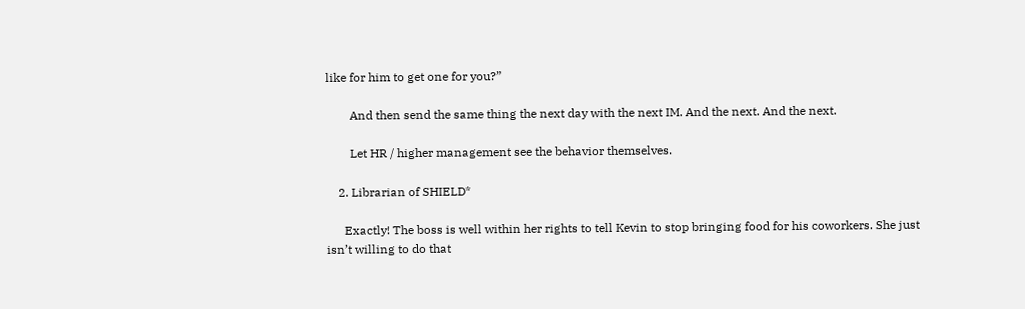like for him to get one for you?”

        And then send the same thing the next day with the next IM. And the next. And the next.

        Let HR / higher management see the behavior themselves.

    2. Librarian of SHIELD*

      Exactly! The boss is well within her rights to tell Kevin to stop bringing food for his coworkers. She just isn’t willing to do that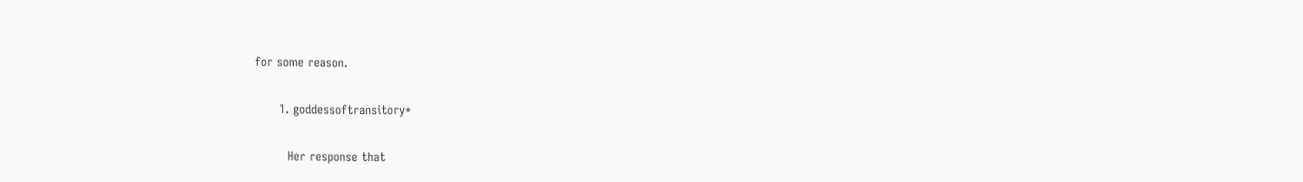for some reason.

      1. goddessoftransitory*

        Her response that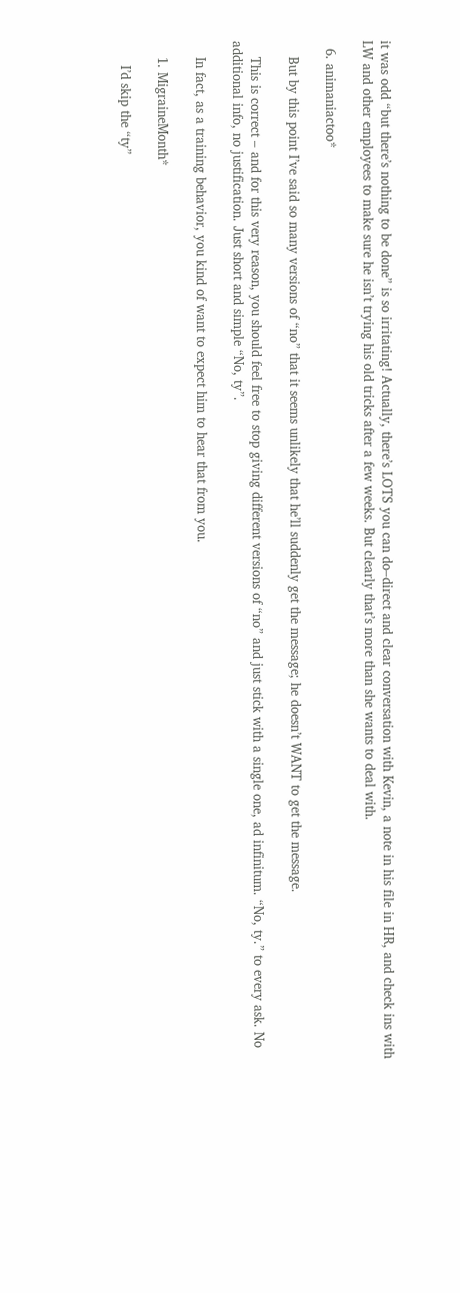it was odd “but there’s nothing to be done” is so irritating! Actually, there’s LOTS you can do–direct and clear conversation with Kevin, a note in his file in HR, and check ins with LW and other employees to make sure he isn’t trying his old tricks after a few weeks. But clearly that’s more than she wants to deal with.

  6. animaniactoo*

    But by this point I’ve said so many versions of “no” that it seems unlikely that he’ll suddenly get the message; he doesn’t WANT to get the message.

    This is correct – and for this very reason, you should feel free to stop giving different versions of “no” and just stick with a single one, ad infinitum. “No, ty.” to every ask. No additional info, no justification. Just short and simple “No, ty”.

    In fact, as a training behavior, you kind of want to expect him to hear that from you.

    1. MigraineMonth*

      I’d skip the “ty”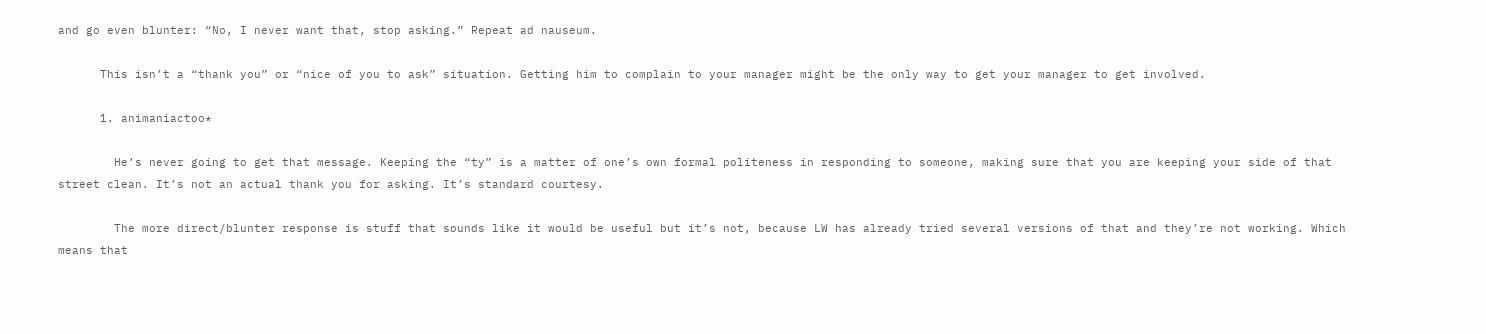and go even blunter: “No, I never want that, stop asking.” Repeat ad nauseum.

      This isn’t a “thank you” or “nice of you to ask” situation. Getting him to complain to your manager might be the only way to get your manager to get involved.

      1. animaniactoo*

        He’s never going to get that message. Keeping the “ty” is a matter of one’s own formal politeness in responding to someone, making sure that you are keeping your side of that street clean. It’s not an actual thank you for asking. It’s standard courtesy.

        The more direct/blunter response is stuff that sounds like it would be useful but it’s not, because LW has already tried several versions of that and they’re not working. Which means that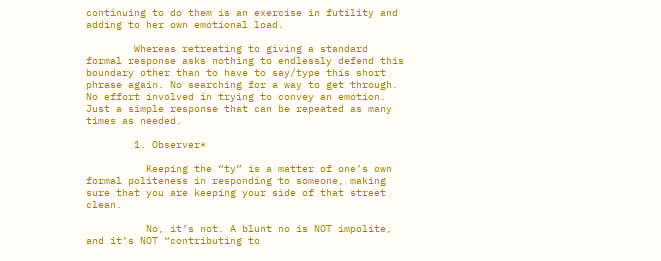continuing to do them is an exercise in futility and adding to her own emotional load.

        Whereas retreating to giving a standard formal response asks nothing to endlessly defend this boundary other than to have to say/type this short phrase again. No searching for a way to get through. No effort involved in trying to convey an emotion. Just a simple response that can be repeated as many times as needed.

        1. Observer*

          Keeping the “ty” is a matter of one’s own formal politeness in responding to someone, making sure that you are keeping your side of that street clean.

          No, it’s not. A blunt no is NOT impolite, and it’s NOT “contributing to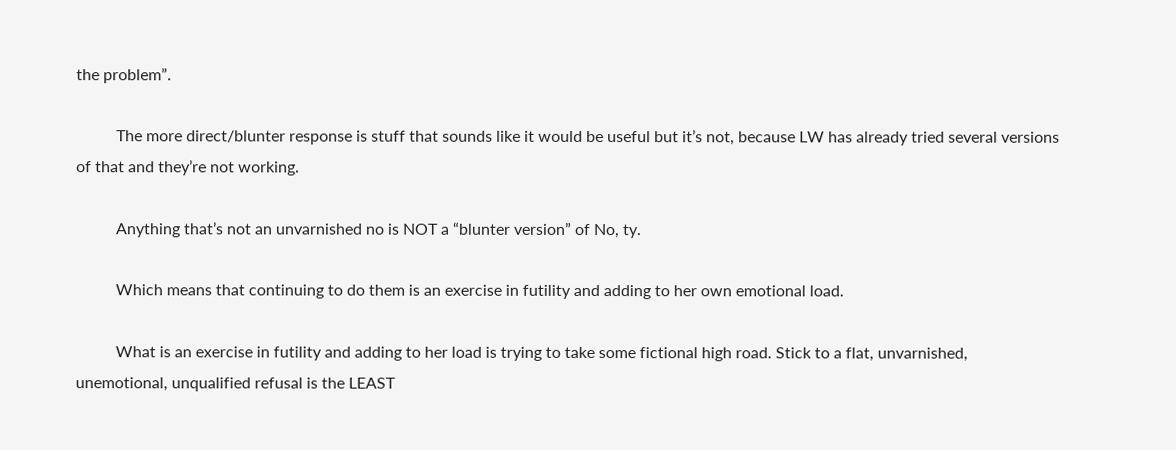the problem”.

          The more direct/blunter response is stuff that sounds like it would be useful but it’s not, because LW has already tried several versions of that and they’re not working.

          Anything that’s not an unvarnished no is NOT a “blunter version” of No, ty.

          Which means that continuing to do them is an exercise in futility and adding to her own emotional load.

          What is an exercise in futility and adding to her load is trying to take some fictional high road. Stick to a flat, unvarnished, unemotional, unqualified refusal is the LEAST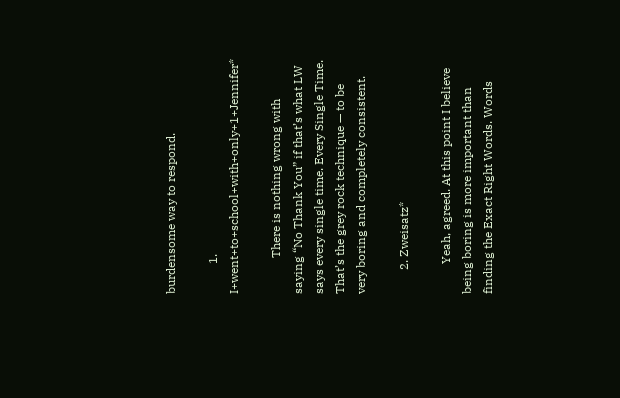burdensome way to respond.

          1. I+went+to+school+with+only+1+Jennifer*

            There is nothing wrong with saying “No Thank You” if that’s what LW says every single time. Every Single Time. That’s the grey rock technique — to be very boring and completely consistent.

        2. Zweisatz*

          Yeah, agreed. At this point I believe being boring is more important than finding the Exact Right Words. Words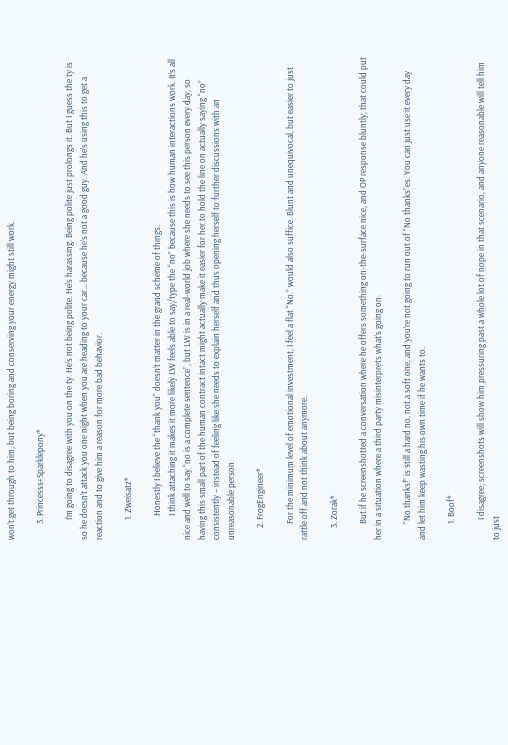won’t get through to him, but being boring and conserving your energy might still work.

        3. Princesss+Sparklepony*

          I’m going to disagree with you on the ty. He’s not being polite. He’s harassing. Being polite just prolongs it. But I guess the ty is so he doesn’t attack you one night when you are heading to your car… because he’s not a good guy. And he’s using this to get a reaction and to give him a reason for more bad behavior.

          1. Zweisatz*

            Honestly I believe the “thank you” doesn’t matter in the grand scheme of things.
            I think attaching it makes it more likely LW feels able to say/type the “no” because this is how human interactions work. It’s all nice and well to say “no is a complete sentence”, but LW is in a real-world job where she needs to see this person every day, so having this small part of the human contract intact might actually make it easier for her to hold the line on actually saying “no” consistently – instead of feeling like she needs to explain herself and thus opening herself to further discussions with an unreasonable person.

      2. FrogEngineer*

        For the minimum level of emotional investment, I feel a flat “No.” would also suffice. Blunt and unequivocal, but easier to just rattle off and not think about anymore.

      3. Zorak*

        But if he screenshotted a conversation where he offers something on-the-surface nice, and OP response bluntly, that could put her in a situation where a third party misinterprets what’s going on.

        “No thanks!” is still a hard no, not a soft one, and you’re not going to run out of “No thanks”es. You can just use it every day and let him keep wasting his own time if he wants to.

        1. Boof*

          I disagree; screenshots will show him pressuring past a whole lot of nope in that scenario, and anyone reasonable will tell him to just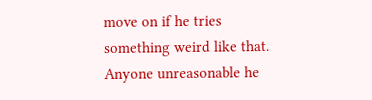move on if he tries something weird like that. Anyone unreasonable he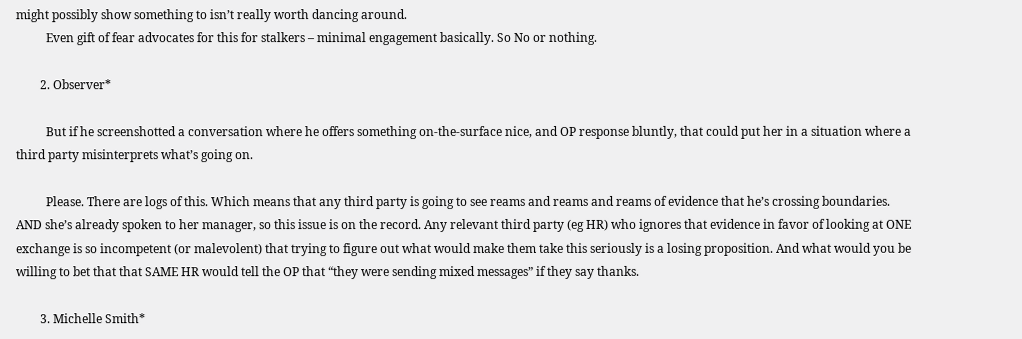might possibly show something to isn’t really worth dancing around.
          Even gift of fear advocates for this for stalkers – minimal engagement basically. So No or nothing.

        2. Observer*

          But if he screenshotted a conversation where he offers something on-the-surface nice, and OP response bluntly, that could put her in a situation where a third party misinterprets what’s going on.

          Please. There are logs of this. Which means that any third party is going to see reams and reams and reams of evidence that he’s crossing boundaries. AND she’s already spoken to her manager, so this issue is on the record. Any relevant third party (eg HR) who ignores that evidence in favor of looking at ONE exchange is so incompetent (or malevolent) that trying to figure out what would make them take this seriously is a losing proposition. And what would you be willing to bet that that SAME HR would tell the OP that “they were sending mixed messages” if they say thanks.

        3. Michelle Smith*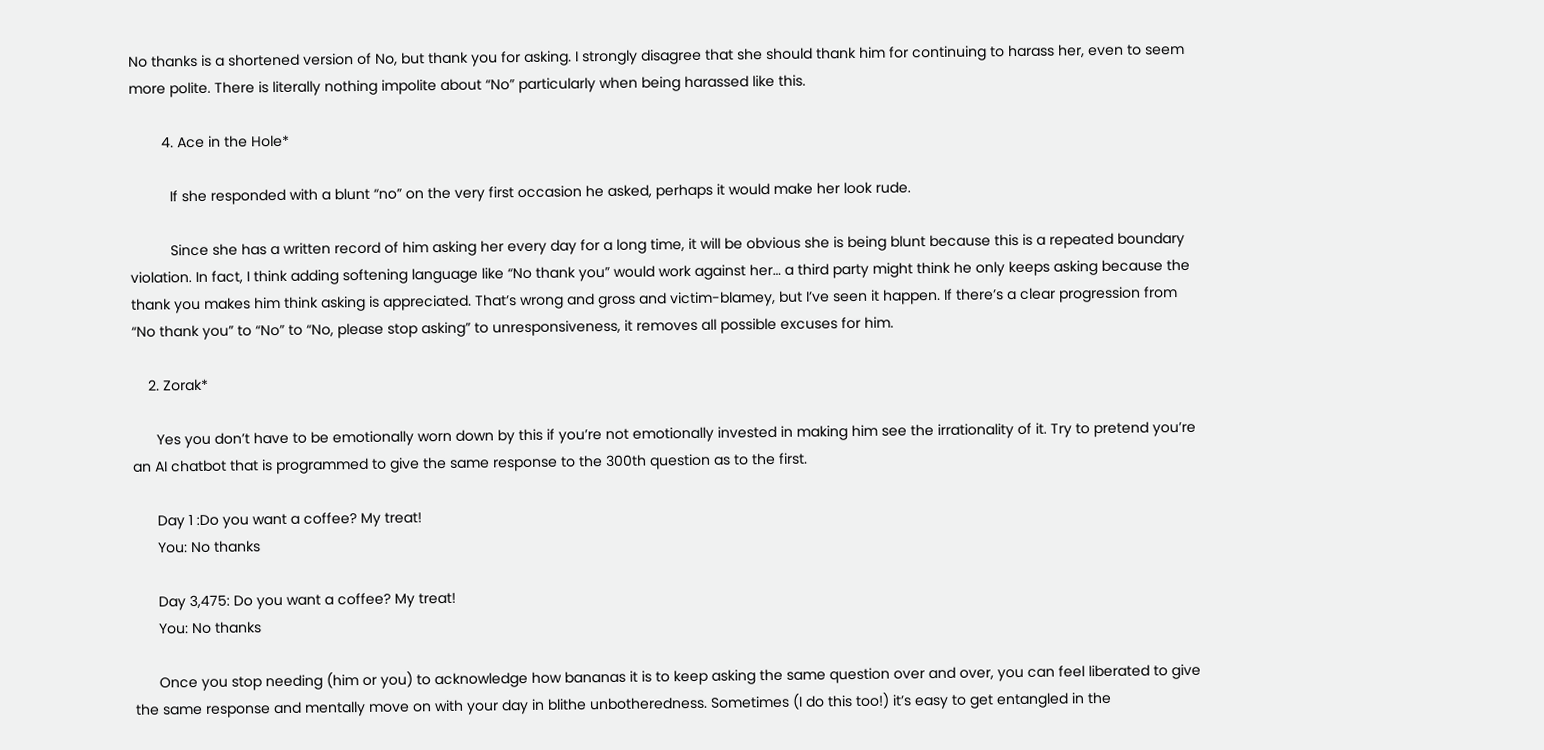No thanks is a shortened version of No, but thank you for asking. I strongly disagree that she should thank him for continuing to harass her, even to seem more polite. There is literally nothing impolite about “No” particularly when being harassed like this.

        4. Ace in the Hole*

          If she responded with a blunt “no” on the very first occasion he asked, perhaps it would make her look rude.

          Since she has a written record of him asking her every day for a long time, it will be obvious she is being blunt because this is a repeated boundary violation. In fact, I think adding softening language like “No thank you” would work against her… a third party might think he only keeps asking because the thank you makes him think asking is appreciated. That’s wrong and gross and victim-blamey, but I’ve seen it happen. If there’s a clear progression from “No thank you” to “No” to “No, please stop asking” to unresponsiveness, it removes all possible excuses for him.

    2. Zorak*

      Yes you don’t have to be emotionally worn down by this if you’re not emotionally invested in making him see the irrationality of it. Try to pretend you’re an AI chatbot that is programmed to give the same response to the 300th question as to the first.

      Day 1 :Do you want a coffee? My treat!
      You: No thanks

      Day 3,475: Do you want a coffee? My treat!
      You: No thanks

      Once you stop needing (him or you) to acknowledge how bananas it is to keep asking the same question over and over, you can feel liberated to give the same response and mentally move on with your day in blithe unbotheredness. Sometimes (I do this too!) it’s easy to get entangled in the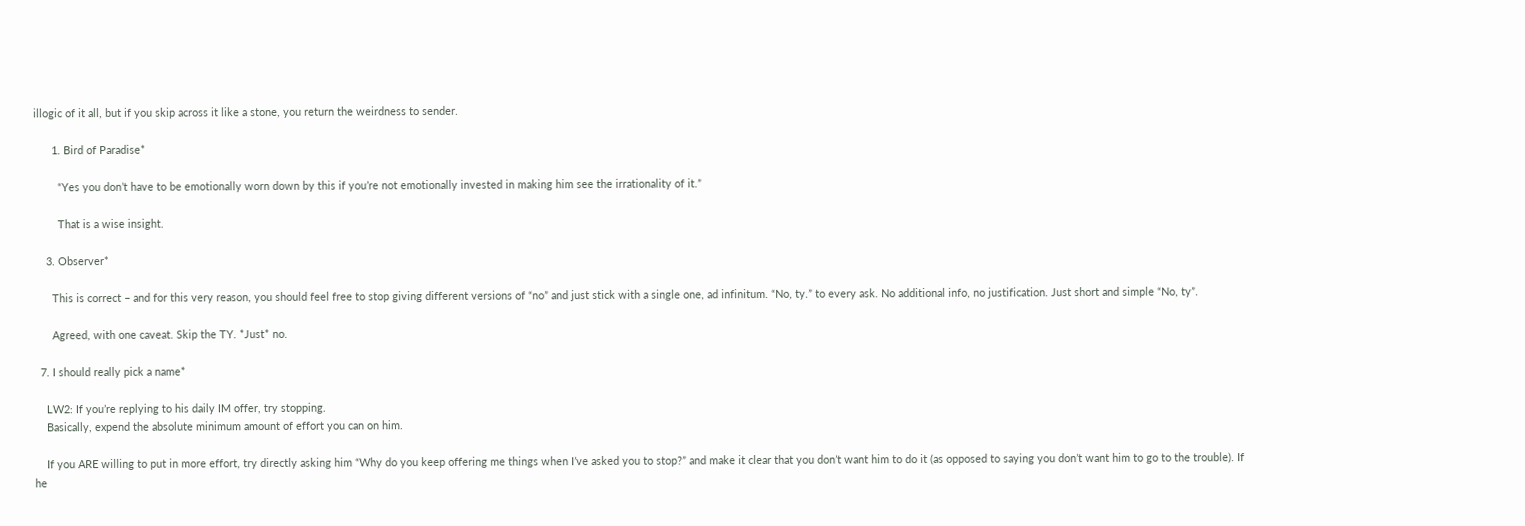illogic of it all, but if you skip across it like a stone, you return the weirdness to sender.

      1. Bird of Paradise*

        “Yes you don’t have to be emotionally worn down by this if you’re not emotionally invested in making him see the irrationality of it.”

        That is a wise insight.

    3. Observer*

      This is correct – and for this very reason, you should feel free to stop giving different versions of “no” and just stick with a single one, ad infinitum. “No, ty.” to every ask. No additional info, no justification. Just short and simple “No, ty”.

      Agreed, with one caveat. Skip the TY. *Just* no.

  7. I should really pick a name*

    LW2: If you’re replying to his daily IM offer, try stopping.
    Basically, expend the absolute minimum amount of effort you can on him.

    If you ARE willing to put in more effort, try directly asking him “Why do you keep offering me things when I’ve asked you to stop?” and make it clear that you don’t want him to do it (as opposed to saying you don’t want him to go to the trouble). If he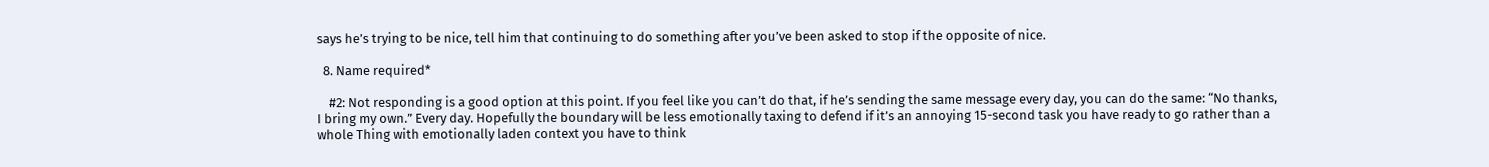says he’s trying to be nice, tell him that continuing to do something after you’ve been asked to stop if the opposite of nice.

  8. Name required*

    #2: Not responding is a good option at this point. If you feel like you can’t do that, if he’s sending the same message every day, you can do the same: “No thanks, I bring my own.” Every day. Hopefully the boundary will be less emotionally taxing to defend if it’s an annoying 15-second task you have ready to go rather than a whole Thing with emotionally laden context you have to think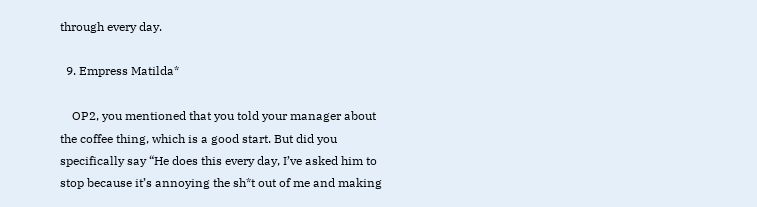through every day.

  9. Empress Matilda*

    OP2, you mentioned that you told your manager about the coffee thing, which is a good start. But did you specifically say “He does this every day, I’ve asked him to stop because it’s annoying the sh*t out of me and making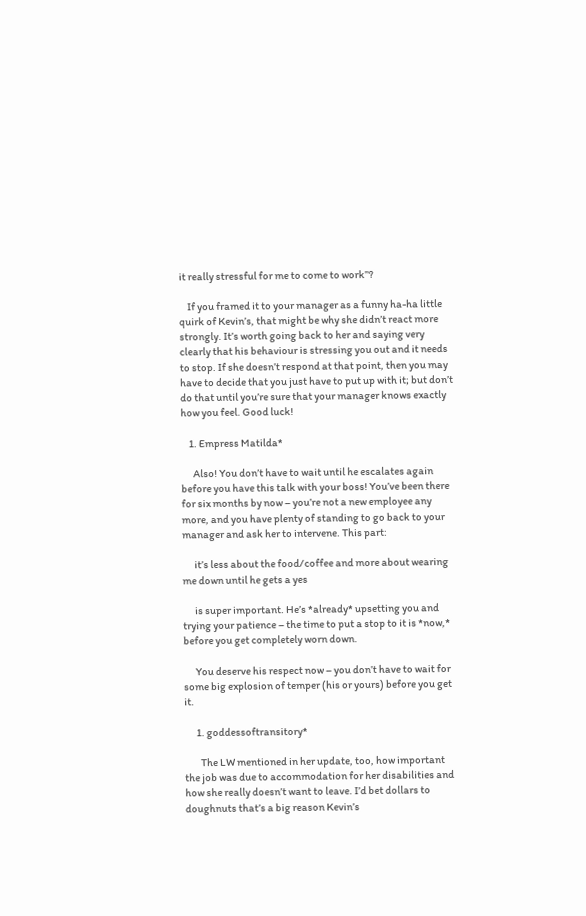it really stressful for me to come to work”?

    If you framed it to your manager as a funny ha-ha little quirk of Kevin’s, that might be why she didn’t react more strongly. It’s worth going back to her and saying very clearly that his behaviour is stressing you out and it needs to stop. If she doesn’t respond at that point, then you may have to decide that you just have to put up with it; but don’t do that until you’re sure that your manager knows exactly how you feel. Good luck!

    1. Empress Matilda*

      Also! You don’t have to wait until he escalates again before you have this talk with your boss! You’ve been there for six months by now – you’re not a new employee any more, and you have plenty of standing to go back to your manager and ask her to intervene. This part:

      it’s less about the food/coffee and more about wearing me down until he gets a yes

      is super important. He’s *already* upsetting you and trying your patience – the time to put a stop to it is *now,* before you get completely worn down.

      You deserve his respect now – you don’t have to wait for some big explosion of temper (his or yours) before you get it.

      1. goddessoftransitory*

        The LW mentioned in her update, too, how important the job was due to accommodation for her disabilities and how she really doesn’t want to leave. I’d bet dollars to doughnuts that’s a big reason Kevin’s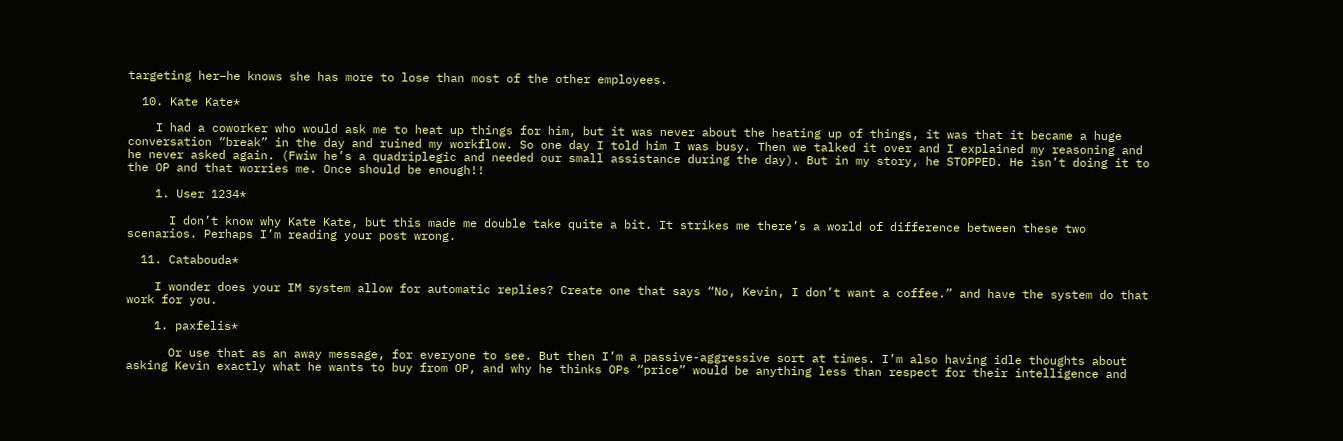targeting her–he knows she has more to lose than most of the other employees.

  10. Kate Kate*

    I had a coworker who would ask me to heat up things for him, but it was never about the heating up of things, it was that it became a huge conversation “break” in the day and ruined my workflow. So one day I told him I was busy. Then we talked it over and I explained my reasoning and he never asked again. (Fwiw he’s a quadriplegic and needed our small assistance during the day). But in my story, he STOPPED. He isn’t doing it to the OP and that worries me. Once should be enough!!

    1. User 1234*

      I don’t know why Kate Kate, but this made me double take quite a bit. It strikes me there’s a world of difference between these two scenarios. Perhaps I’m reading your post wrong.

  11. Catabouda*

    I wonder does your IM system allow for automatic replies? Create one that says “No, Kevin, I don’t want a coffee.” and have the system do that work for you.

    1. paxfelis*

      Or use that as an away message, for everyone to see. But then I’m a passive-aggressive sort at times. I’m also having idle thoughts about asking Kevin exactly what he wants to buy from OP, and why he thinks OPs “price” would be anything less than respect for their intelligence and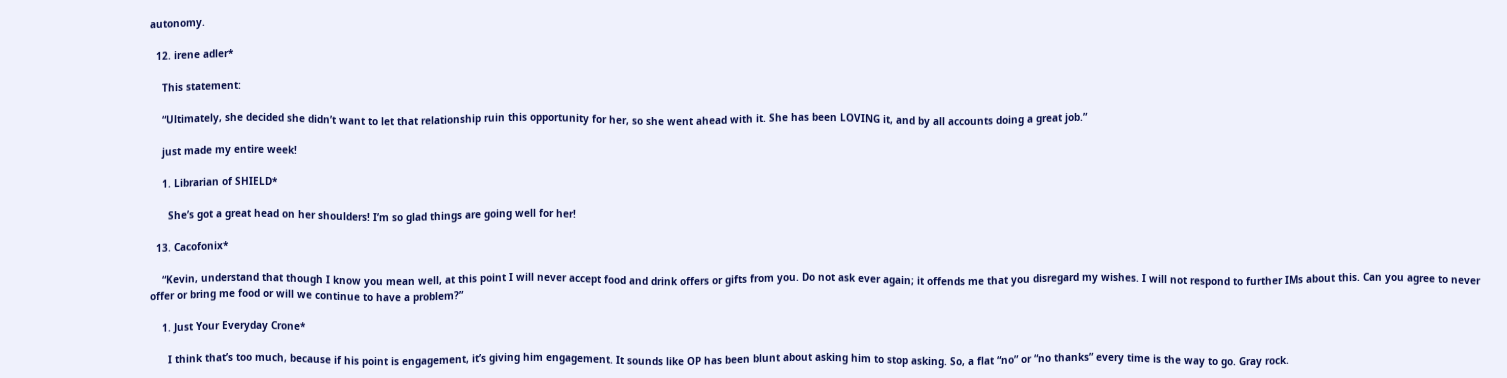autonomy.

  12. irene adler*

    This statement:

    “Ultimately, she decided she didn’t want to let that relationship ruin this opportunity for her, so she went ahead with it. She has been LOVING it, and by all accounts doing a great job.”

    just made my entire week!

    1. Librarian of SHIELD*

      She’s got a great head on her shoulders! I’m so glad things are going well for her!

  13. Cacofonix*

    “Kevin, understand that though I know you mean well, at this point I will never accept food and drink offers or gifts from you. Do not ask ever again; it offends me that you disregard my wishes. I will not respond to further IMs about this. Can you agree to never offer or bring me food or will we continue to have a problem?”

    1. Just Your Everyday Crone*

      I think that’s too much, because if his point is engagement, it’s giving him engagement. It sounds like OP has been blunt about asking him to stop asking. So, a flat “no” or “no thanks” every time is the way to go. Gray rock.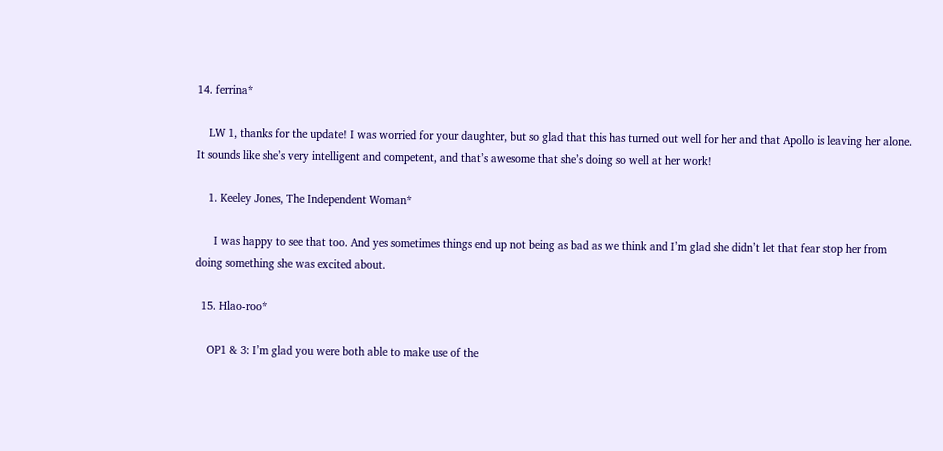14. ferrina*

    LW 1, thanks for the update! I was worried for your daughter, but so glad that this has turned out well for her and that Apollo is leaving her alone. It sounds like she’s very intelligent and competent, and that’s awesome that she’s doing so well at her work!

    1. Keeley Jones, The Independent Woman*

      I was happy to see that too. And yes sometimes things end up not being as bad as we think and I’m glad she didn’t let that fear stop her from doing something she was excited about.

  15. Hlao-roo*

    OP1 & 3: I’m glad you were both able to make use of the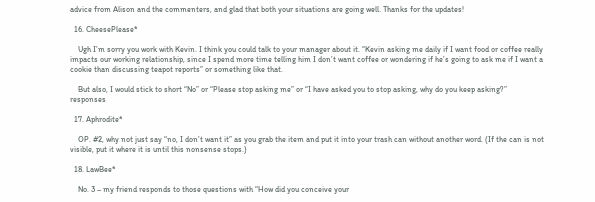advice from Alison and the commenters, and glad that both your situations are going well. Thanks for the updates!

  16. CheesePlease*

    Ugh I’m sorry you work with Kevin. I think you could talk to your manager about it. “Kevin asking me daily if I want food or coffee really impacts our working relationship, since I spend more time telling him I don’t want coffee or wondering if he’s going to ask me if I want a cookie than discussing teapot reports” or something like that.

    But also, I would stick to short “No” or “Please stop asking me” or “I have asked you to stop asking, why do you keep asking?” responses

  17. Aphrodite*

    OP. #2, why not just say “no, I don’t want it” as you grab the item and put it into your trash can without another word. (If the can is not visible, put it where it is until this nonsense stops.)

  18. LawBee*

    No. 3 – my friend responds to those questions with “How did you conceive your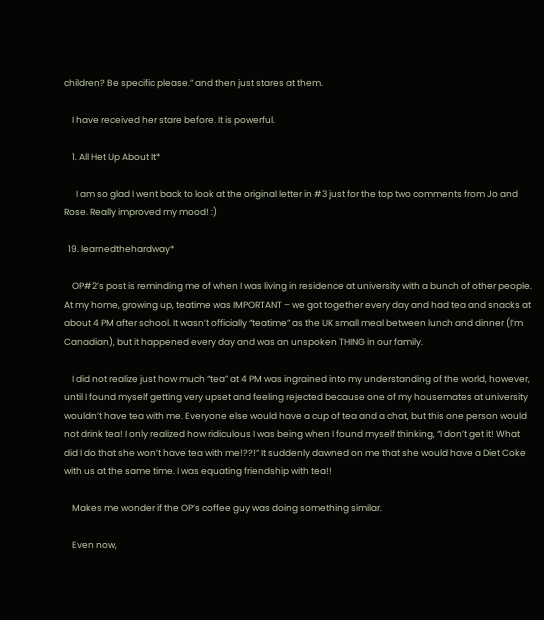children? Be specific please.” and then just stares at them.

    I have received her stare before. It is powerful.

    1. All Het Up About It*

      I am so glad I went back to look at the original letter in #3 just for the top two comments from Jo and Rose. Really improved my mood! :)

  19. learnedthehardway*

    OP#2’s post is reminding me of when I was living in residence at university with a bunch of other people. At my home, growing up, teatime was IMPORTANT – we got together every day and had tea and snacks at about 4 PM after school. It wasn’t officially “teatime” as the UK small meal between lunch and dinner (I’m Canadian), but it happened every day and was an unspoken THING in our family.

    I did not realize just how much “tea” at 4 PM was ingrained into my understanding of the world, however, until I found myself getting very upset and feeling rejected because one of my housemates at university wouldn’t have tea with me. Everyone else would have a cup of tea and a chat, but this one person would not drink tea! I only realized how ridiculous I was being when I found myself thinking, “I don’t get it! What did I do that she won’t have tea with me!??!” It suddenly dawned on me that she would have a Diet Coke with us at the same time. I was equating friendship with tea!!

    Makes me wonder if the OP’s coffee guy was doing something similar.

    Even now,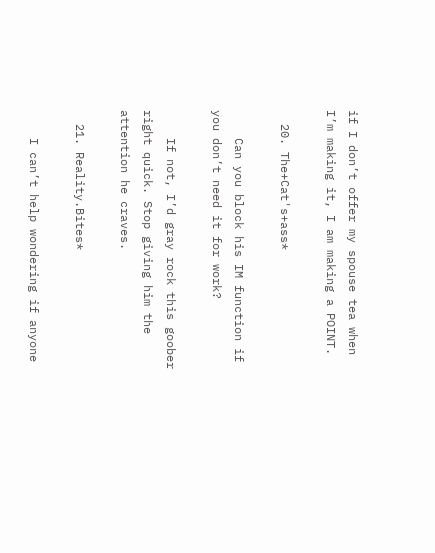if I don’t offer my spouse tea when I’m making it, I am making a POINT.

  20. The+Cat's+ass*

    Can you block his IM function if you don’t need it for work?

    If not, I’d gray rock this goober right quick. Stop giving him the attention he craves.

  21. Reality.Bites*

    I can’t help wondering if anyone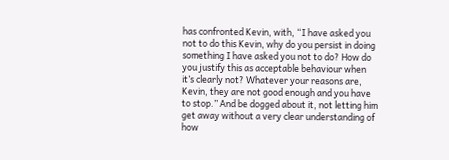has confronted Kevin, with, “I have asked you not to do this Kevin, why do you persist in doing something I have asked you not to do? How do you justify this as acceptable behaviour when it’s clearly not? Whatever your reasons are, Kevin, they are not good enough and you have to stop.” And be dogged about it, not letting him get away without a very clear understanding of how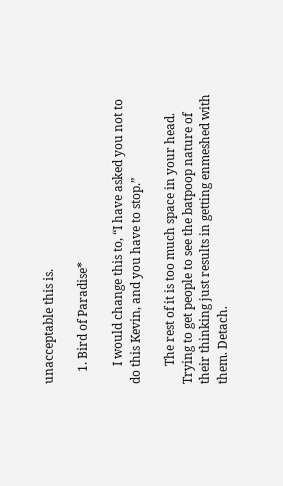unacceptable this is.

    1. Bird of Paradise*

      I would change this to, “I have asked you not to do this Kevin, and you have to stop.”

      The rest of it is too much space in your head. Trying to get people to see the batpoop nature of their thinking just results in getting enmeshed with them. Detach.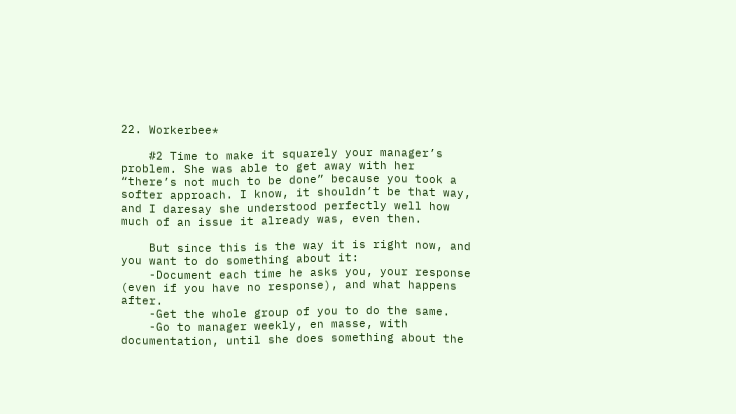22. Workerbee*

    #2 Time to make it squarely your manager’s problem. She was able to get away with her “there’s not much to be done” because you took a softer approach. I know, it shouldn’t be that way, and I daresay she understood perfectly well how much of an issue it already was, even then.

    But since this is the way it is right now, and you want to do something about it:
    -Document each time he asks you, your response (even if you have no response), and what happens after.
    -Get the whole group of you to do the same.
    -Go to manager weekly, en masse, with documentation, until she does something about the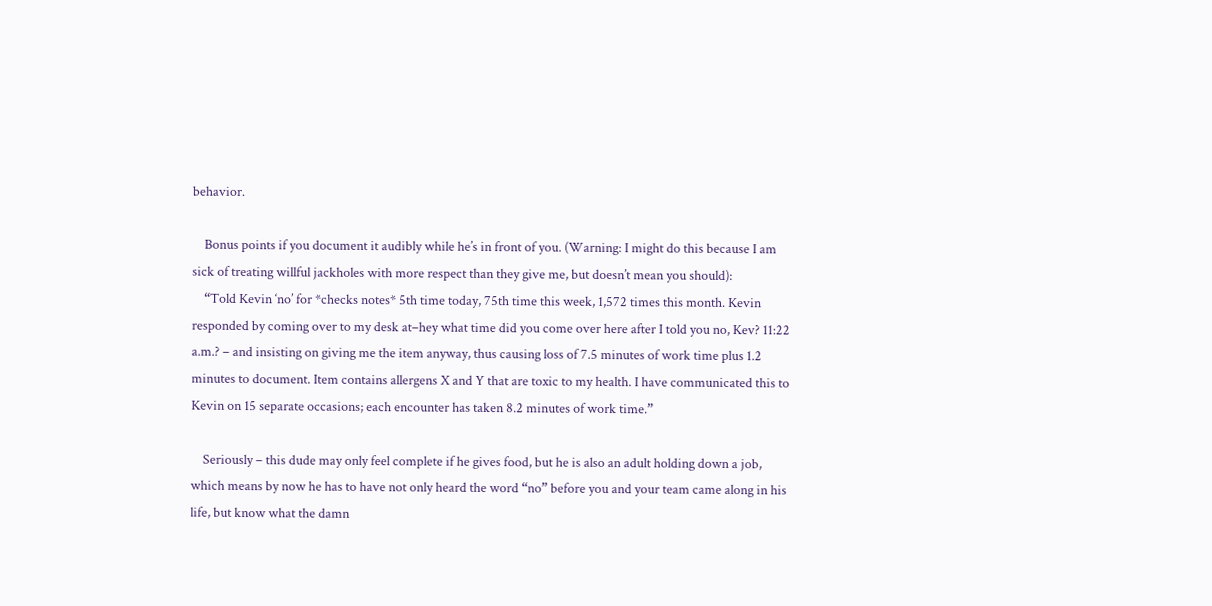behavior.

    Bonus points if you document it audibly while he’s in front of you. (Warning: I might do this because I am sick of treating willful jackholes with more respect than they give me, but doesn’t mean you should):
    “Told Kevin ‘no’ for *checks notes* 5th time today, 75th time this week, 1,572 times this month. Kevin responded by coming over to my desk at–hey what time did you come over here after I told you no, Kev? 11:22 a.m.? – and insisting on giving me the item anyway, thus causing loss of 7.5 minutes of work time plus 1.2 minutes to document. Item contains allergens X and Y that are toxic to my health. I have communicated this to Kevin on 15 separate occasions; each encounter has taken 8.2 minutes of work time.”

    Seriously – this dude may only feel complete if he gives food, but he is also an adult holding down a job, which means by now he has to have not only heard the word “no” before you and your team came along in his life, but know what the damn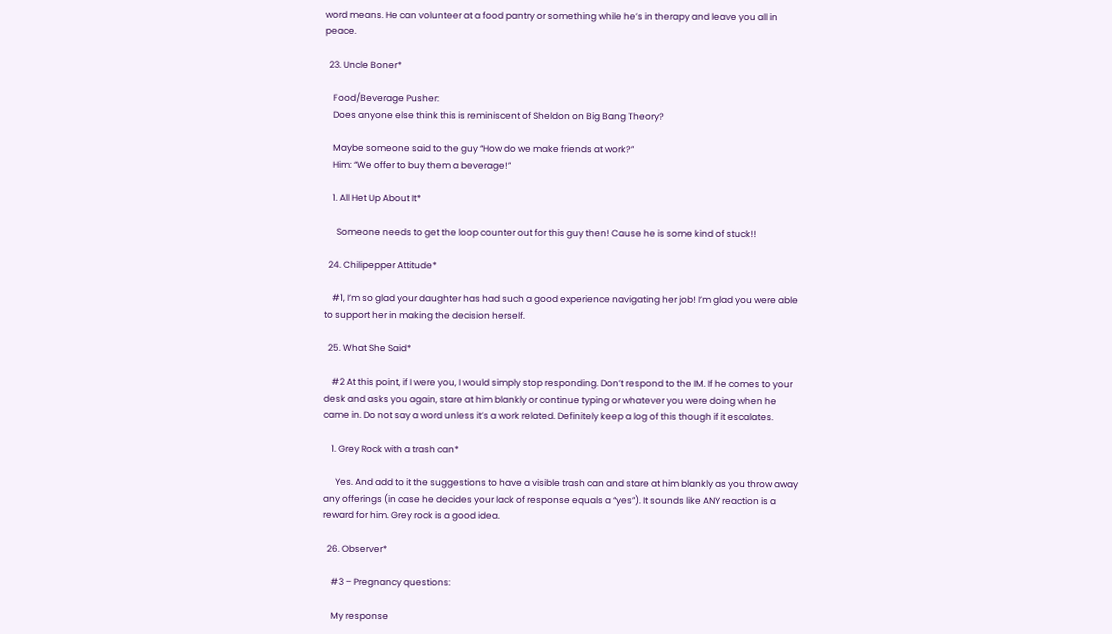word means. He can volunteer at a food pantry or something while he’s in therapy and leave you all in peace.

  23. Uncle Boner*

    Food/Beverage Pusher:
    Does anyone else think this is reminiscent of Sheldon on Big Bang Theory?

    Maybe someone said to the guy “How do we make friends at work?”
    Him: “We offer to buy them a beverage!”

    1. All Het Up About It*

      Someone needs to get the loop counter out for this guy then! Cause he is some kind of stuck!!

  24. Chilipepper Attitude*

    #1, I’m so glad your daughter has had such a good experience navigating her job! I’m glad you were able to support her in making the decision herself.

  25. What She Said*

    #2 At this point, if I were you, I would simply stop responding. Don’t respond to the IM. If he comes to your desk and asks you again, stare at him blankly or continue typing or whatever you were doing when he came in. Do not say a word unless it’s a work related. Definitely keep a log of this though if it escalates.

    1. Grey Rock with a trash can*

      Yes. And add to it the suggestions to have a visible trash can and stare at him blankly as you throw away any offerings (in case he decides your lack of response equals a “yes”). It sounds like ANY reaction is a reward for him. Grey rock is a good idea.

  26. Observer*

    #3 – Pregnancy questions:

    My response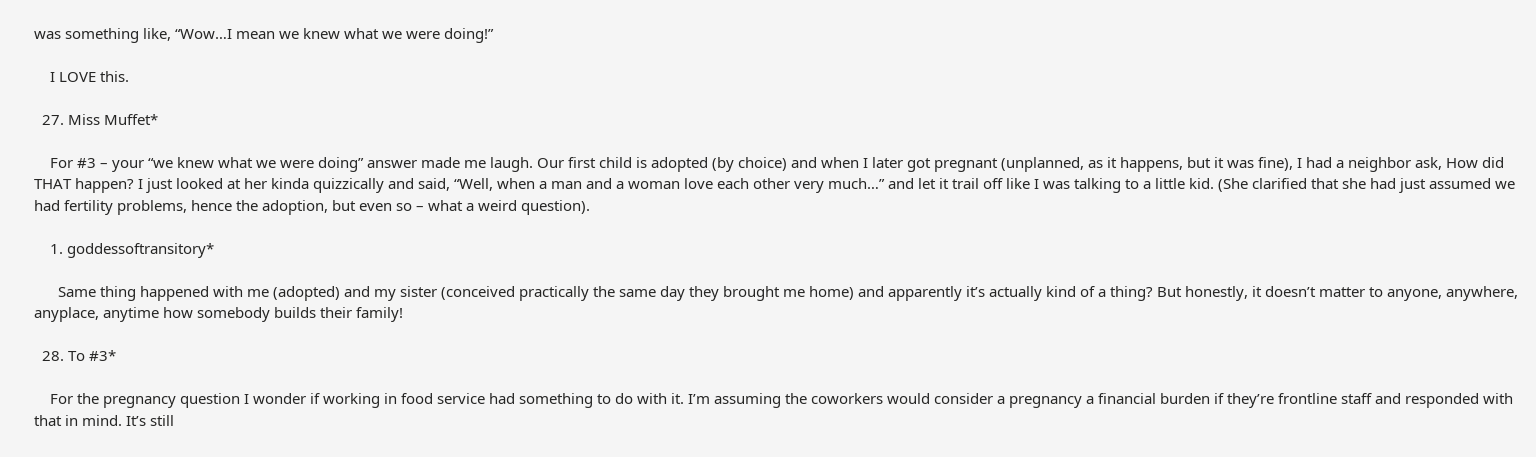was something like, “Wow…I mean we knew what we were doing!”

    I LOVE this.

  27. Miss Muffet*

    For #3 – your “we knew what we were doing” answer made me laugh. Our first child is adopted (by choice) and when I later got pregnant (unplanned, as it happens, but it was fine), I had a neighbor ask, How did THAT happen? I just looked at her kinda quizzically and said, “Well, when a man and a woman love each other very much…” and let it trail off like I was talking to a little kid. (She clarified that she had just assumed we had fertility problems, hence the adoption, but even so – what a weird question).

    1. goddessoftransitory*

      Same thing happened with me (adopted) and my sister (conceived practically the same day they brought me home) and apparently it’s actually kind of a thing? But honestly, it doesn’t matter to anyone, anywhere, anyplace, anytime how somebody builds their family!

  28. To #3*

    For the pregnancy question I wonder if working in food service had something to do with it. I’m assuming the coworkers would consider a pregnancy a financial burden if they’re frontline staff and responded with that in mind. It’s still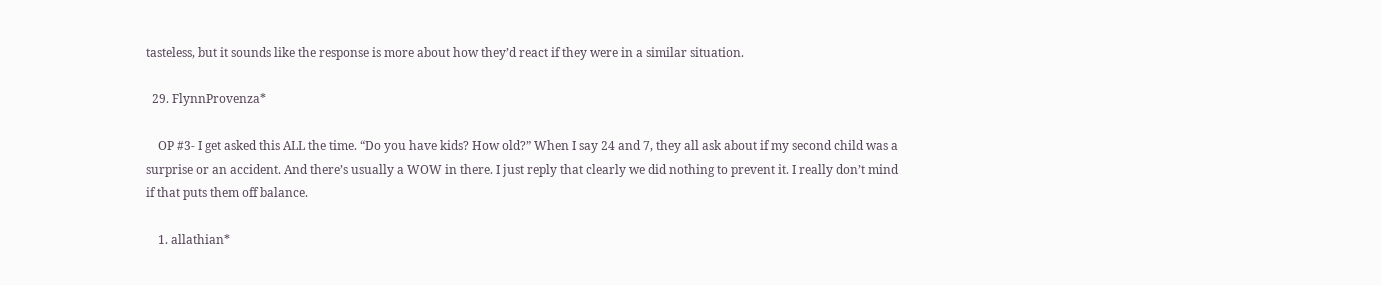tasteless, but it sounds like the response is more about how they’d react if they were in a similar situation.

  29. FlynnProvenza*

    OP #3- I get asked this ALL the time. “Do you have kids? How old?” When I say 24 and 7, they all ask about if my second child was a surprise or an accident. And there’s usually a WOW in there. I just reply that clearly we did nothing to prevent it. I really don’t mind if that puts them off balance.

    1. allathian*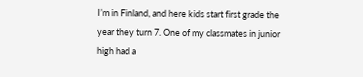I’m in Finland, and here kids start first grade the year they turn 7. One of my classmates in junior high had a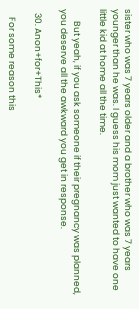sister who was 7 years older and a brother who was 7 years younger than he was. I guess his mom just wanted to have one little kid at home all the time.

      But yeah, if you ask someone if their pregnancy was planned, you deserve all the awkward you get in response.

  30. Anon+for+This*

    For some reason this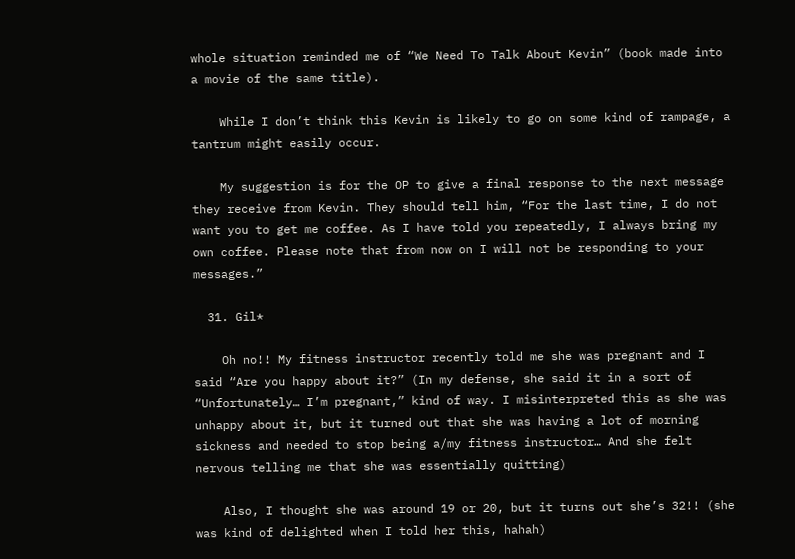whole situation reminded me of “We Need To Talk About Kevin” (book made into a movie of the same title).

    While I don’t think this Kevin is likely to go on some kind of rampage, a tantrum might easily occur.

    My suggestion is for the OP to give a final response to the next message they receive from Kevin. They should tell him, “For the last time, I do not want you to get me coffee. As I have told you repeatedly, I always bring my own coffee. Please note that from now on I will not be responding to your messages.”

  31. Gil*

    Oh no!! My fitness instructor recently told me she was pregnant and I said “Are you happy about it?” (In my defense, she said it in a sort of “Unfortunately… I’m pregnant,” kind of way. I misinterpreted this as she was unhappy about it, but it turned out that she was having a lot of morning sickness and needed to stop being a/my fitness instructor… And she felt nervous telling me that she was essentially quitting)

    Also, I thought she was around 19 or 20, but it turns out she’s 32!! (she was kind of delighted when I told her this, hahah)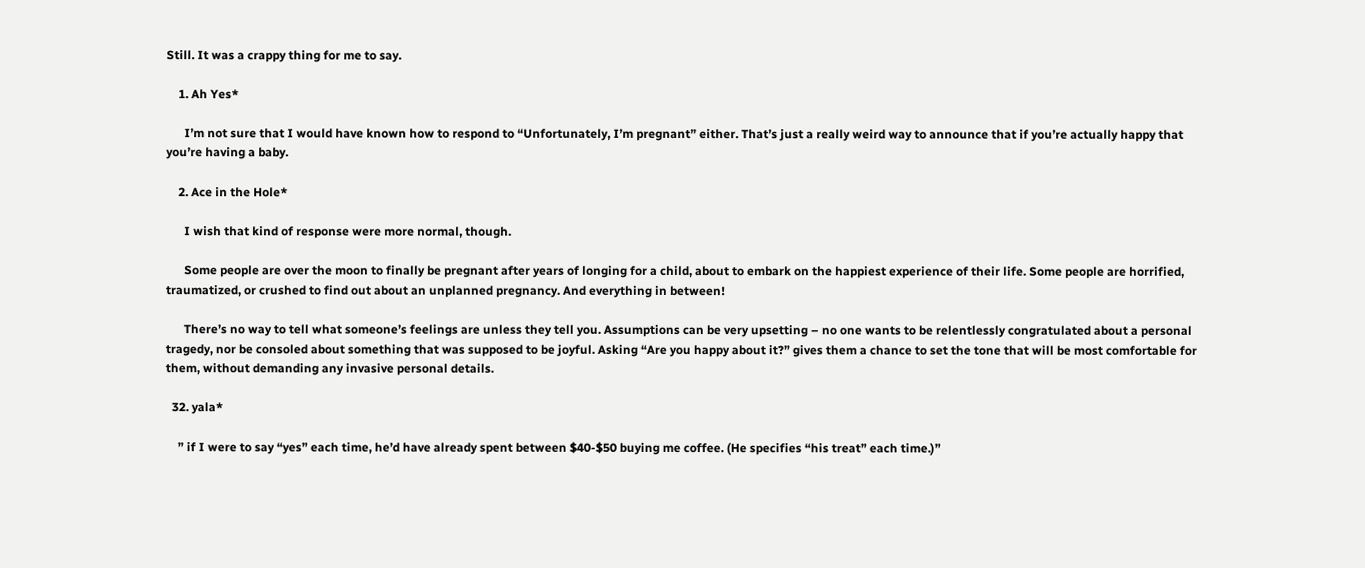Still. It was a crappy thing for me to say.

    1. Ah Yes*

      I’m not sure that I would have known how to respond to “Unfortunately, I’m pregnant” either. That’s just a really weird way to announce that if you’re actually happy that you’re having a baby.

    2. Ace in the Hole*

      I wish that kind of response were more normal, though.

      Some people are over the moon to finally be pregnant after years of longing for a child, about to embark on the happiest experience of their life. Some people are horrified, traumatized, or crushed to find out about an unplanned pregnancy. And everything in between!

      There’s no way to tell what someone’s feelings are unless they tell you. Assumptions can be very upsetting – no one wants to be relentlessly congratulated about a personal tragedy, nor be consoled about something that was supposed to be joyful. Asking “Are you happy about it?” gives them a chance to set the tone that will be most comfortable for them, without demanding any invasive personal details.

  32. yala*

    ” if I were to say “yes” each time, he’d have already spent between $40-$50 buying me coffee. (He specifies “his treat” each time.)”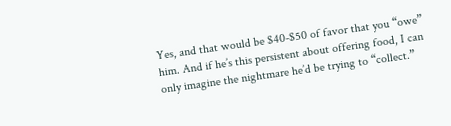Yes, and that would be $40-$50 of favor that you “owe” him. And if he’s this persistent about offering food, I can only imagine the nightmare he’d be trying to “collect.”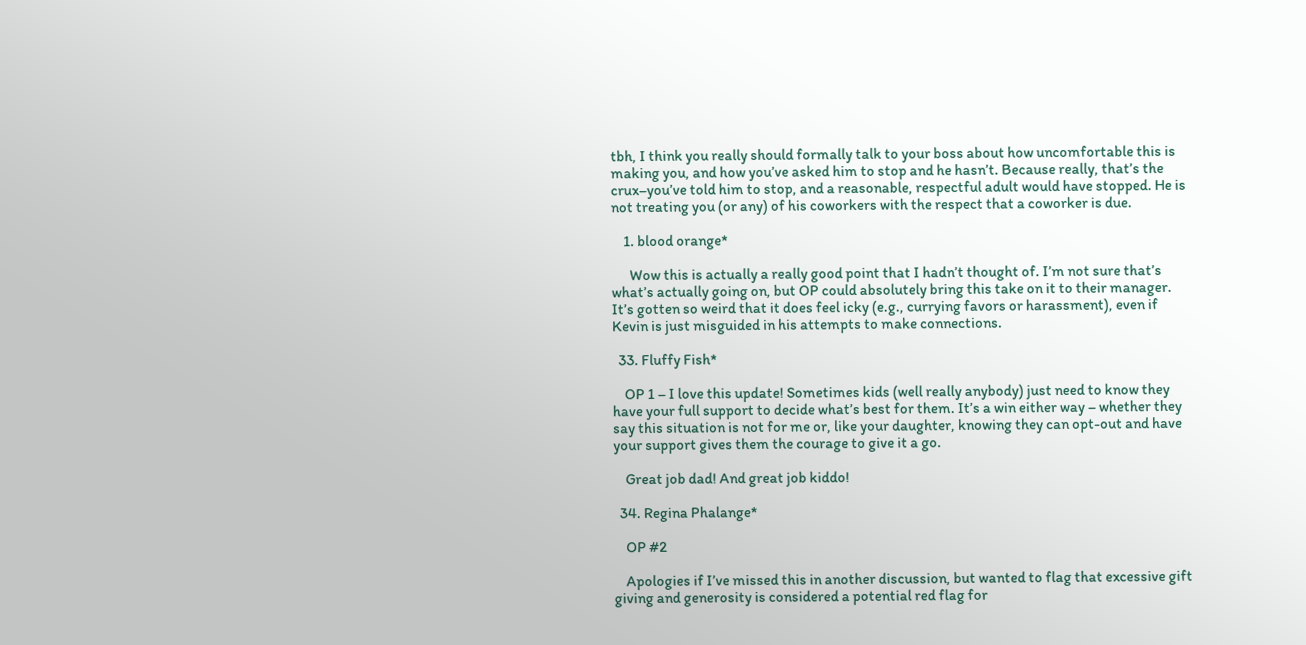tbh, I think you really should formally talk to your boss about how uncomfortable this is making you, and how you’ve asked him to stop and he hasn’t. Because really, that’s the crux–you’ve told him to stop, and a reasonable, respectful adult would have stopped. He is not treating you (or any) of his coworkers with the respect that a coworker is due.

    1. blood orange*

      Wow this is actually a really good point that I hadn’t thought of. I’m not sure that’s what’s actually going on, but OP could absolutely bring this take on it to their manager. It’s gotten so weird that it does feel icky (e.g., currying favors or harassment), even if Kevin is just misguided in his attempts to make connections.

  33. Fluffy Fish*

    OP 1 – I love this update! Sometimes kids (well really anybody) just need to know they have your full support to decide what’s best for them. It’s a win either way – whether they say this situation is not for me or, like your daughter, knowing they can opt-out and have your support gives them the courage to give it a go.

    Great job dad! And great job kiddo!

  34. Regina Phalange*

    OP #2

    Apologies if I’ve missed this in another discussion, but wanted to flag that excessive gift giving and generosity is considered a potential red flag for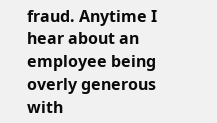fraud. Anytime I hear about an employee being overly generous with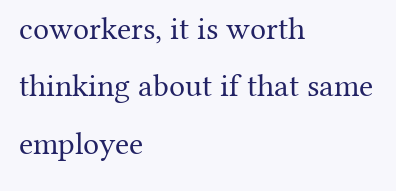coworkers, it is worth thinking about if that same employee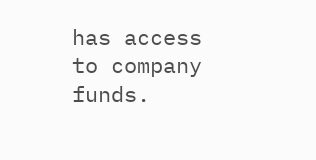has access to company funds.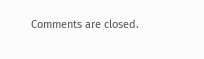Comments are closed.